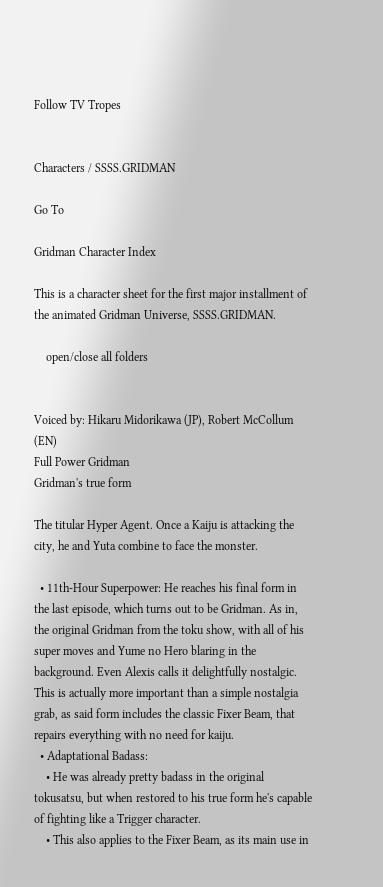Follow TV Tropes


Characters / SSSS.GRIDMAN

Go To

Gridman Character Index

This is a character sheet for the first major installment of the animated Gridman Universe, SSSS.GRIDMAN.

    open/close all folders


Voiced by: Hikaru Midorikawa (JP), Robert McCollum (EN)
Full Power Gridman
Gridman's true form

The titular Hyper Agent. Once a Kaiju is attacking the city, he and Yuta combine to face the monster.

  • 11th-Hour Superpower: He reaches his final form in the last episode, which turns out to be Gridman. As in, the original Gridman from the toku show, with all of his super moves and Yume no Hero blaring in the background. Even Alexis calls it delightfully nostalgic. This is actually more important than a simple nostalgia grab, as said form includes the classic Fixer Beam, that repairs everything with no need for kaiju.
  • Adaptational Badass:
    • He was already pretty badass in the original tokusatsu, but when restored to his true form he's capable of fighting like a Trigger character.
    • This also applies to the Fixer Beam, as its main use in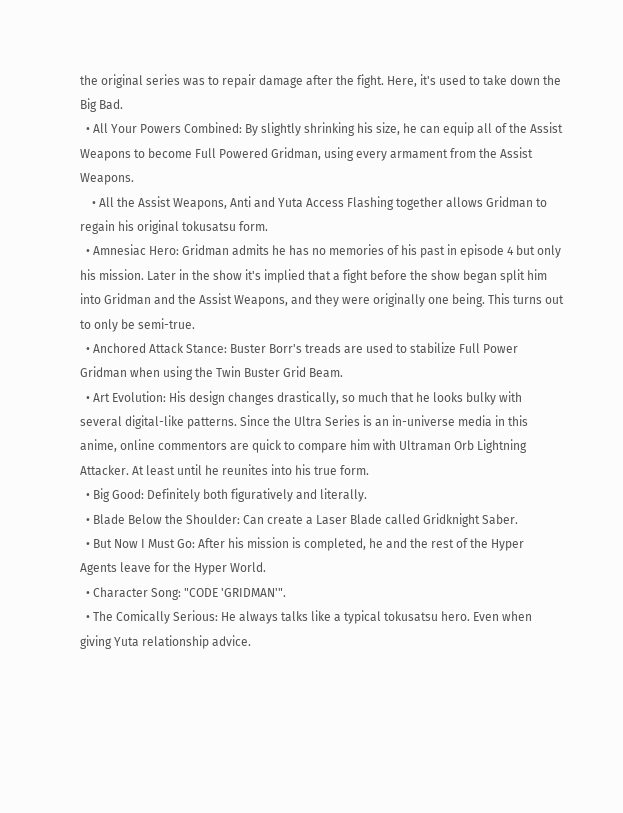the original series was to repair damage after the fight. Here, it's used to take down the Big Bad.
  • All Your Powers Combined: By slightly shrinking his size, he can equip all of the Assist Weapons to become Full Powered Gridman, using every armament from the Assist Weapons.
    • All the Assist Weapons, Anti and Yuta Access Flashing together allows Gridman to regain his original tokusatsu form.
  • Amnesiac Hero: Gridman admits he has no memories of his past in episode 4 but only his mission. Later in the show it's implied that a fight before the show began split him into Gridman and the Assist Weapons, and they were originally one being. This turns out to only be semi-true.
  • Anchored Attack Stance: Buster Borr's treads are used to stabilize Full Power Gridman when using the Twin Buster Grid Beam.
  • Art Evolution: His design changes drastically, so much that he looks bulky with several digital-like patterns. Since the Ultra Series is an in-universe media in this anime, online commentors are quick to compare him with Ultraman Orb Lightning Attacker. At least until he reunites into his true form.
  • Big Good: Definitely both figuratively and literally.
  • Blade Below the Shoulder: Can create a Laser Blade called Gridknight Saber.
  • But Now I Must Go: After his mission is completed, he and the rest of the Hyper Agents leave for the Hyper World.
  • Character Song: "CODE 'GRIDMAN'".
  • The Comically Serious: He always talks like a typical tokusatsu hero. Even when giving Yuta relationship advice.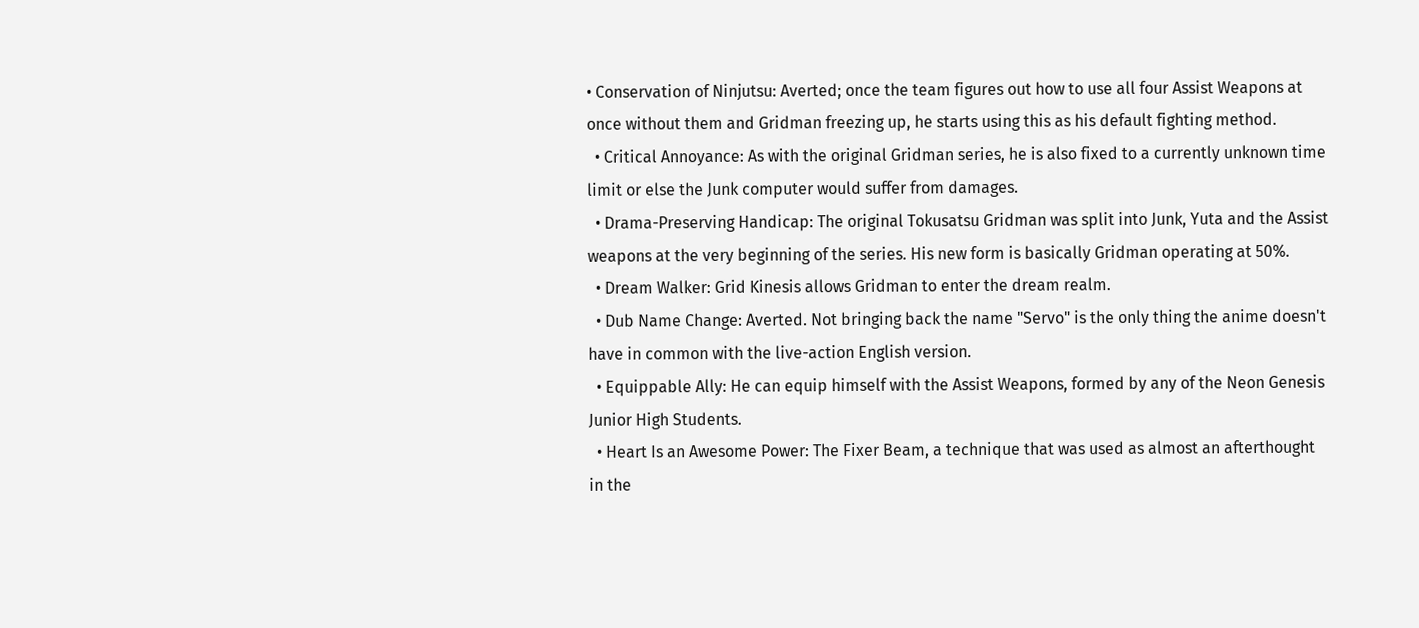• Conservation of Ninjutsu: Averted; once the team figures out how to use all four Assist Weapons at once without them and Gridman freezing up, he starts using this as his default fighting method.
  • Critical Annoyance: As with the original Gridman series, he is also fixed to a currently unknown time limit or else the Junk computer would suffer from damages.
  • Drama-Preserving Handicap: The original Tokusatsu Gridman was split into Junk, Yuta and the Assist weapons at the very beginning of the series. His new form is basically Gridman operating at 50%.
  • Dream Walker: Grid Kinesis allows Gridman to enter the dream realm.
  • Dub Name Change: Averted. Not bringing back the name "Servo" is the only thing the anime doesn't have in common with the live-action English version.
  • Equippable Ally: He can equip himself with the Assist Weapons, formed by any of the Neon Genesis Junior High Students.
  • Heart Is an Awesome Power: The Fixer Beam, a technique that was used as almost an afterthought in the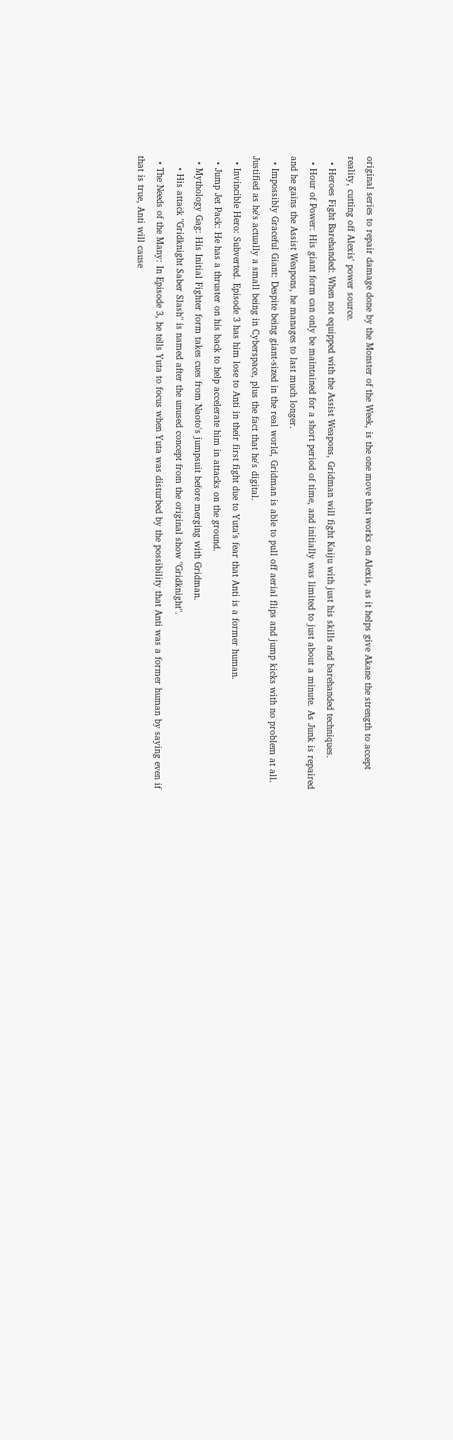original series to repair damage done by the Monster of the Week, is the one move that works on Alexis, as it helps give Akane the strength to accept reality, cutting off Alexis' power source.
  • Heroes Fight Barehanded: When not equipped with the Assist Weapons, Gridman will fight Kaiju with just his skills and barehanded techniques.
  • Hour of Power: His giant form can only be maintained for a short period of time, and initially was limited to just about a minute. As Junk is repaired and he gains the Assist Weapons, he manages to last much longer.
  • Impossibly Graceful Giant: Despite being giant-sized in the real world, Gridman is able to pull off aerial flips and jump kicks with no problem at all. Justified as he's actually a small being in Cyberspace, plus the fact that he's digital.
  • Invincible Hero: Subverted. Episode 3 has him lose to Anti in their first fight due to Yuta's fear that Anti is a former human.
  • Jump Jet Pack: He has a thruster on his back to help accelerate him in attacks on the ground.
  • Mythology Gag: His Initial Fighter form takes cues from Naoto's jumpsuit before merging with Gridman.
    • His attack "Gridknight Saber Slash" is named after the unused concept from the original show "Gridknight".
  • The Needs of the Many: In Episode 3, he tells Yuta to focus when Yuta was disturbed by the possibility that Anti was a former human by saying even if that is true, Anti will cause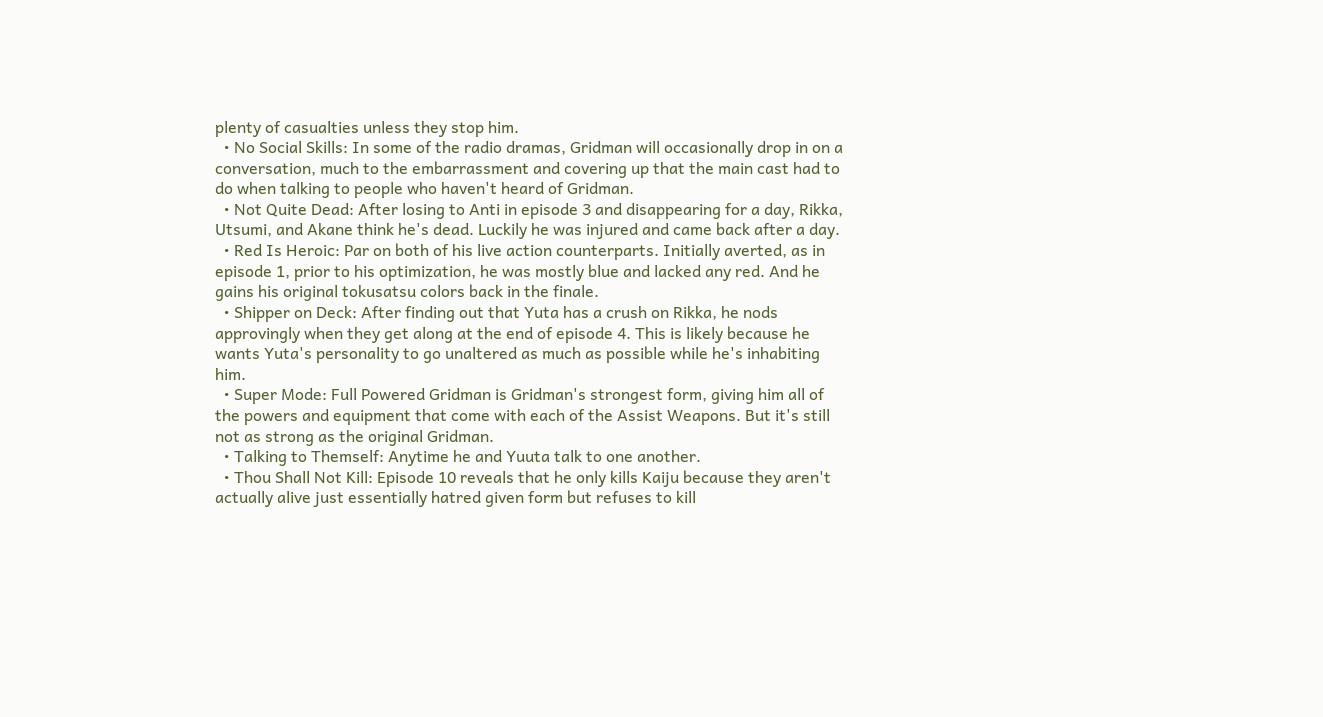plenty of casualties unless they stop him.
  • No Social Skills: In some of the radio dramas, Gridman will occasionally drop in on a conversation, much to the embarrassment and covering up that the main cast had to do when talking to people who haven't heard of Gridman.
  • Not Quite Dead: After losing to Anti in episode 3 and disappearing for a day, Rikka, Utsumi, and Akane think he's dead. Luckily he was injured and came back after a day.
  • Red Is Heroic: Par on both of his live action counterparts. Initially averted, as in episode 1, prior to his optimization, he was mostly blue and lacked any red. And he gains his original tokusatsu colors back in the finale.
  • Shipper on Deck: After finding out that Yuta has a crush on Rikka, he nods approvingly when they get along at the end of episode 4. This is likely because he wants Yuta's personality to go unaltered as much as possible while he's inhabiting him.
  • Super Mode: Full Powered Gridman is Gridman's strongest form, giving him all of the powers and equipment that come with each of the Assist Weapons. But it's still not as strong as the original Gridman.
  • Talking to Themself: Anytime he and Yuuta talk to one another.
  • Thou Shall Not Kill: Episode 10 reveals that he only kills Kaiju because they aren't actually alive just essentially hatred given form but refuses to kill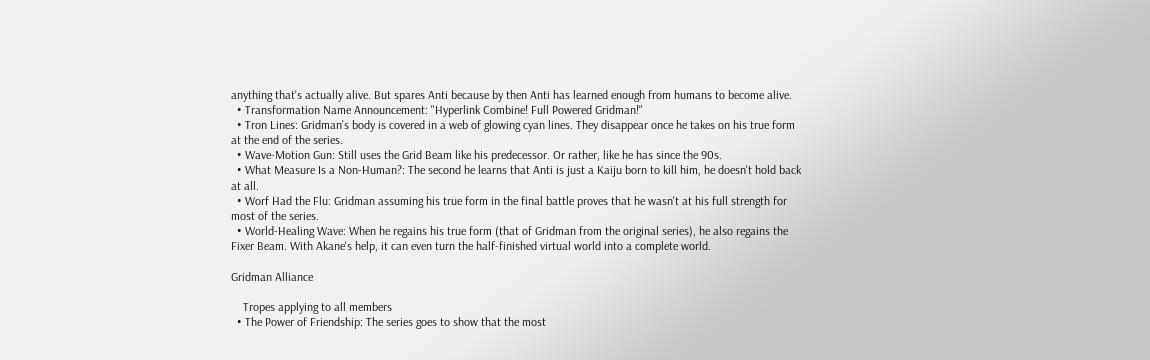anything that's actually alive. But spares Anti because by then Anti has learned enough from humans to become alive.
  • Transformation Name Announcement: "Hyperlink Combine! Full Powered Gridman!"
  • Tron Lines: Gridman’s body is covered in a web of glowing cyan lines. They disappear once he takes on his true form at the end of the series.
  • Wave-Motion Gun: Still uses the Grid Beam like his predecessor. Or rather, like he has since the 90s.
  • What Measure Is a Non-Human?: The second he learns that Anti is just a Kaiju born to kill him, he doesn't hold back at all.
  • Worf Had the Flu: Gridman assuming his true form in the final battle proves that he wasn't at his full strength for most of the series.
  • World-Healing Wave: When he regains his true form (that of Gridman from the original series), he also regains the Fixer Beam. With Akane's help, it can even turn the half-finished virtual world into a complete world.

Gridman Alliance

    Tropes applying to all members
  • The Power of Friendship: The series goes to show that the most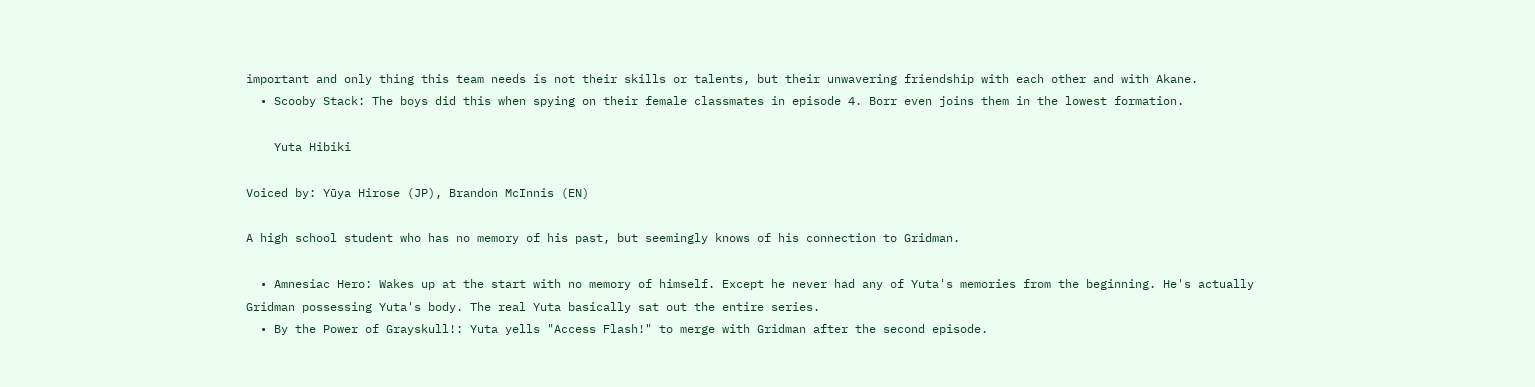important and only thing this team needs is not their skills or talents, but their unwavering friendship with each other and with Akane.
  • Scooby Stack: The boys did this when spying on their female classmates in episode 4. Borr even joins them in the lowest formation.

    Yuta Hibiki

Voiced by: Yūya Hirose (JP), Brandon McInnis (EN)

A high school student who has no memory of his past, but seemingly knows of his connection to Gridman.

  • Amnesiac Hero: Wakes up at the start with no memory of himself. Except he never had any of Yuta's memories from the beginning. He's actually Gridman possessing Yuta's body. The real Yuta basically sat out the entire series.
  • By the Power of Grayskull!: Yuta yells "Access Flash!" to merge with Gridman after the second episode.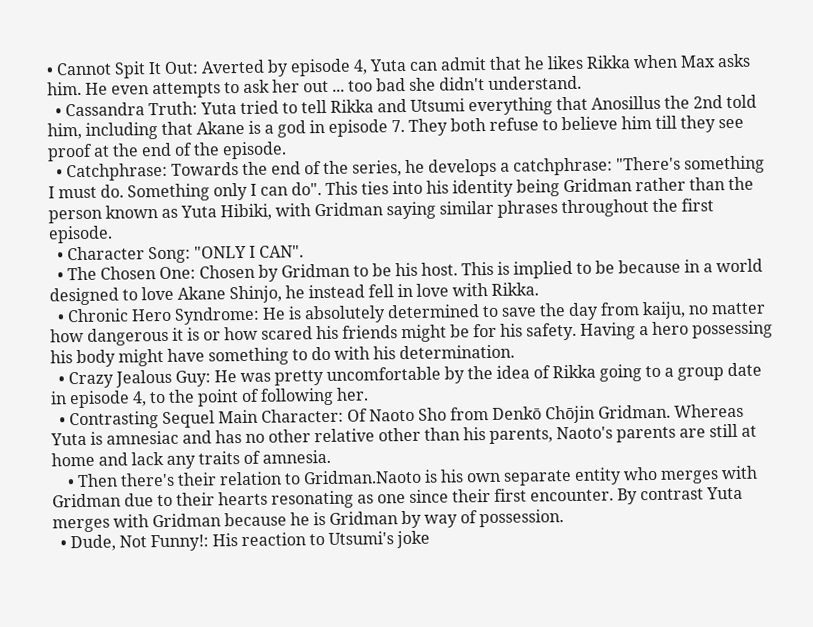• Cannot Spit It Out: Averted by episode 4, Yuta can admit that he likes Rikka when Max asks him. He even attempts to ask her out ... too bad she didn't understand.
  • Cassandra Truth: Yuta tried to tell Rikka and Utsumi everything that Anosillus the 2nd told him, including that Akane is a god in episode 7. They both refuse to believe him till they see proof at the end of the episode.
  • Catchphrase: Towards the end of the series, he develops a catchphrase: "There's something I must do. Something only I can do". This ties into his identity being Gridman rather than the person known as Yuta Hibiki, with Gridman saying similar phrases throughout the first episode.
  • Character Song: "ONLY I CAN".
  • The Chosen One: Chosen by Gridman to be his host. This is implied to be because in a world designed to love Akane Shinjo, he instead fell in love with Rikka.
  • Chronic Hero Syndrome: He is absolutely determined to save the day from kaiju, no matter how dangerous it is or how scared his friends might be for his safety. Having a hero possessing his body might have something to do with his determination.
  • Crazy Jealous Guy: He was pretty uncomfortable by the idea of Rikka going to a group date in episode 4, to the point of following her.
  • Contrasting Sequel Main Character: Of Naoto Sho from Denkō Chōjin Gridman. Whereas Yuta is amnesiac and has no other relative other than his parents, Naoto's parents are still at home and lack any traits of amnesia.
    • Then there's their relation to Gridman.Naoto is his own separate entity who merges with Gridman due to their hearts resonating as one since their first encounter. By contrast Yuta merges with Gridman because he is Gridman by way of possession.
  • Dude, Not Funny!: His reaction to Utsumi's joke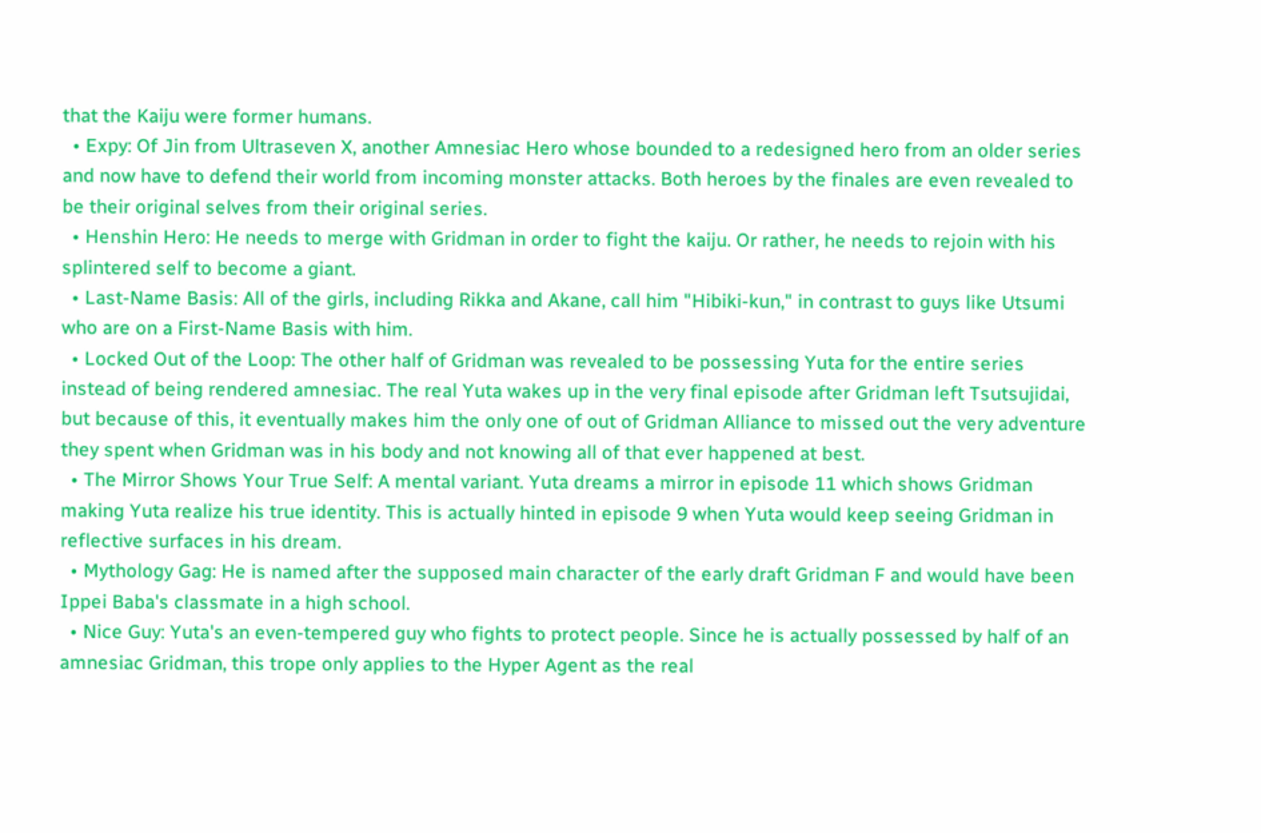that the Kaiju were former humans.
  • Expy: Of Jin from Ultraseven X, another Amnesiac Hero whose bounded to a redesigned hero from an older series and now have to defend their world from incoming monster attacks. Both heroes by the finales are even revealed to be their original selves from their original series.
  • Henshin Hero: He needs to merge with Gridman in order to fight the kaiju. Or rather, he needs to rejoin with his splintered self to become a giant.
  • Last-Name Basis: All of the girls, including Rikka and Akane, call him "Hibiki-kun," in contrast to guys like Utsumi who are on a First-Name Basis with him.
  • Locked Out of the Loop: The other half of Gridman was revealed to be possessing Yuta for the entire series instead of being rendered amnesiac. The real Yuta wakes up in the very final episode after Gridman left Tsutsujidai, but because of this, it eventually makes him the only one of out of Gridman Alliance to missed out the very adventure they spent when Gridman was in his body and not knowing all of that ever happened at best.
  • The Mirror Shows Your True Self: A mental variant. Yuta dreams a mirror in episode 11 which shows Gridman making Yuta realize his true identity. This is actually hinted in episode 9 when Yuta would keep seeing Gridman in reflective surfaces in his dream.
  • Mythology Gag: He is named after the supposed main character of the early draft Gridman F and would have been Ippei Baba's classmate in a high school.
  • Nice Guy: Yuta's an even-tempered guy who fights to protect people. Since he is actually possessed by half of an amnesiac Gridman, this trope only applies to the Hyper Agent as the real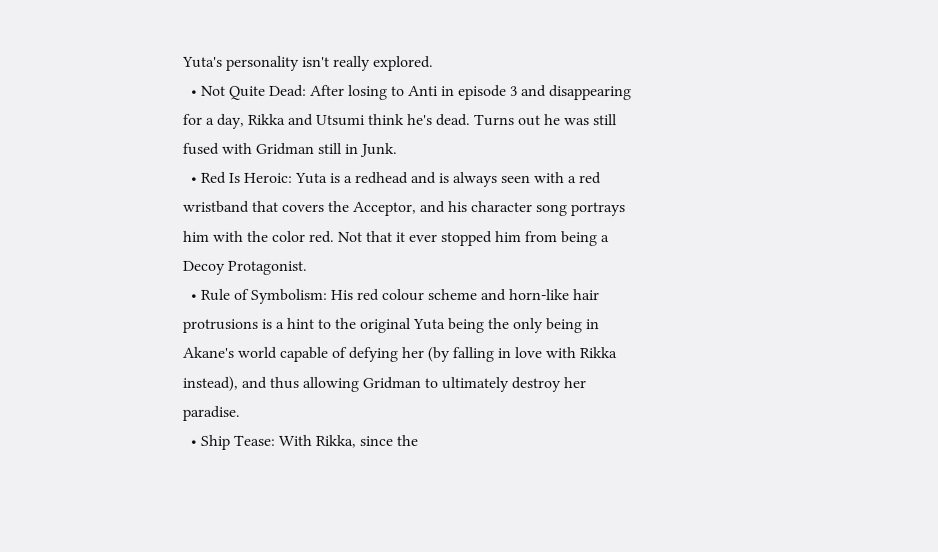Yuta's personality isn't really explored.
  • Not Quite Dead: After losing to Anti in episode 3 and disappearing for a day, Rikka and Utsumi think he's dead. Turns out he was still fused with Gridman still in Junk.
  • Red Is Heroic: Yuta is a redhead and is always seen with a red wristband that covers the Acceptor, and his character song portrays him with the color red. Not that it ever stopped him from being a Decoy Protagonist.
  • Rule of Symbolism: His red colour scheme and horn-like hair protrusions is a hint to the original Yuta being the only being in Akane's world capable of defying her (by falling in love with Rikka instead), and thus allowing Gridman to ultimately destroy her paradise.
  • Ship Tease: With Rikka, since the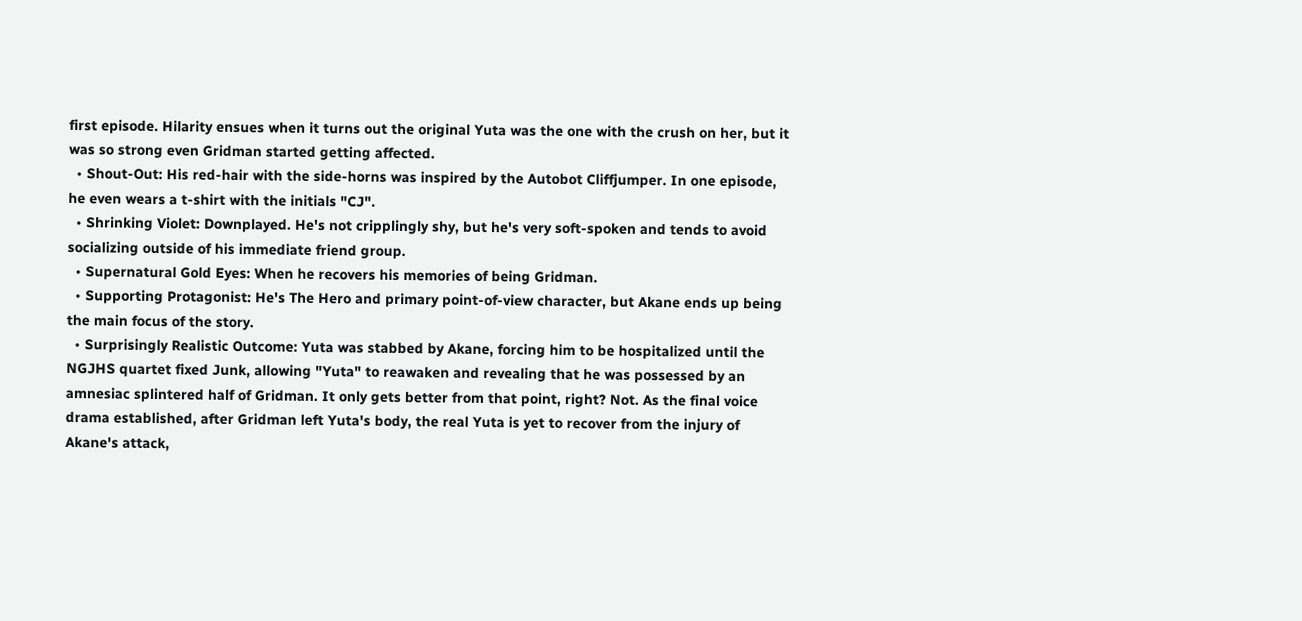first episode. Hilarity ensues when it turns out the original Yuta was the one with the crush on her, but it was so strong even Gridman started getting affected.
  • Shout-Out: His red-hair with the side-horns was inspired by the Autobot Cliffjumper. In one episode, he even wears a t-shirt with the initials "CJ".
  • Shrinking Violet: Downplayed. He's not cripplingly shy, but he's very soft-spoken and tends to avoid socializing outside of his immediate friend group.
  • Supernatural Gold Eyes: When he recovers his memories of being Gridman.
  • Supporting Protagonist: He's The Hero and primary point-of-view character, but Akane ends up being the main focus of the story.
  • Surprisingly Realistic Outcome: Yuta was stabbed by Akane, forcing him to be hospitalized until the NGJHS quartet fixed Junk, allowing "Yuta" to reawaken and revealing that he was possessed by an amnesiac splintered half of Gridman. It only gets better from that point, right? Not. As the final voice drama established, after Gridman left Yuta's body, the real Yuta is yet to recover from the injury of Akane's attack,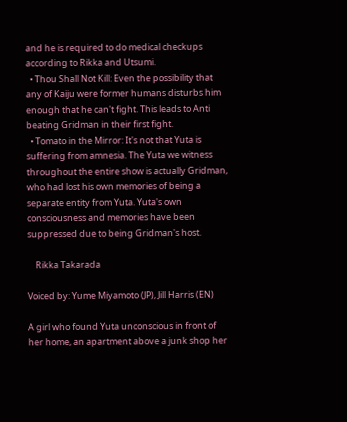and he is required to do medical checkups according to Rikka and Utsumi.
  • Thou Shall Not Kill: Even the possibility that any of Kaiju were former humans disturbs him enough that he can't fight. This leads to Anti beating Gridman in their first fight.
  • Tomato in the Mirror: It's not that Yuta is suffering from amnesia. The Yuta we witness throughout the entire show is actually Gridman, who had lost his own memories of being a separate entity from Yuta. Yuta's own consciousness and memories have been suppressed due to being Gridman's host.

    Rikka Takarada

Voiced by: Yume Miyamoto (JP), Jill Harris (EN)

A girl who found Yuta unconscious in front of her home, an apartment above a junk shop her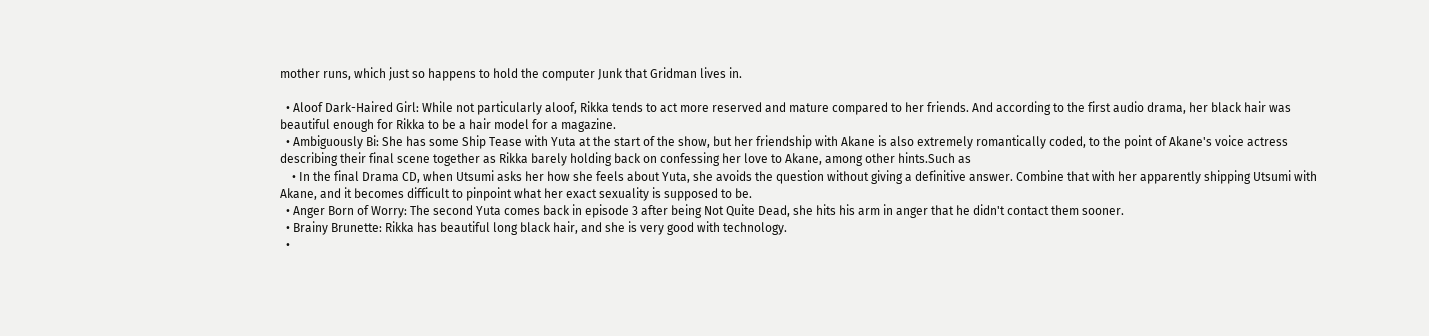mother runs, which just so happens to hold the computer Junk that Gridman lives in.

  • Aloof Dark-Haired Girl: While not particularly aloof, Rikka tends to act more reserved and mature compared to her friends. And according to the first audio drama, her black hair was beautiful enough for Rikka to be a hair model for a magazine.
  • Ambiguously Bi: She has some Ship Tease with Yuta at the start of the show, but her friendship with Akane is also extremely romantically coded, to the point of Akane's voice actress describing their final scene together as Rikka barely holding back on confessing her love to Akane, among other hints.Such as
    • In the final Drama CD, when Utsumi asks her how she feels about Yuta, she avoids the question without giving a definitive answer. Combine that with her apparently shipping Utsumi with Akane, and it becomes difficult to pinpoint what her exact sexuality is supposed to be.
  • Anger Born of Worry: The second Yuta comes back in episode 3 after being Not Quite Dead, she hits his arm in anger that he didn't contact them sooner.
  • Brainy Brunette: Rikka has beautiful long black hair, and she is very good with technology.
  •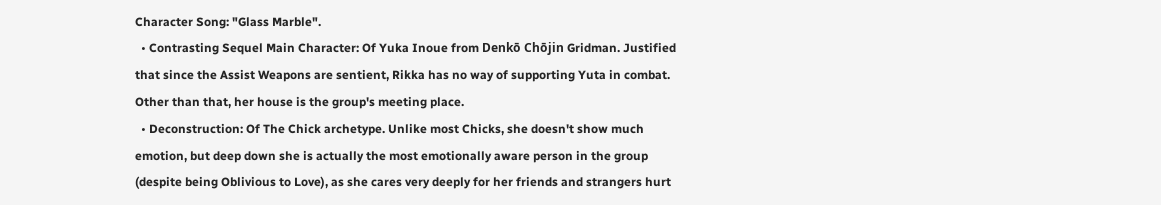Character Song: "Glass Marble".
  • Contrasting Sequel Main Character: Of Yuka Inoue from Denkō Chōjin Gridman. Justified that since the Assist Weapons are sentient, Rikka has no way of supporting Yuta in combat. Other than that, her house is the group's meeting place.
  • Deconstruction: Of The Chick archetype. Unlike most Chicks, she doesn't show much emotion, but deep down she is actually the most emotionally aware person in the group (despite being Oblivious to Love), as she cares very deeply for her friends and strangers hurt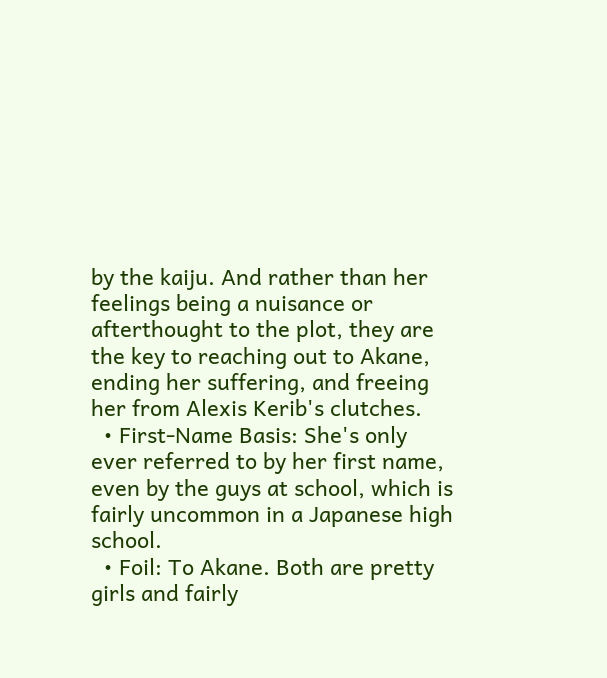by the kaiju. And rather than her feelings being a nuisance or afterthought to the plot, they are the key to reaching out to Akane, ending her suffering, and freeing her from Alexis Kerib's clutches.
  • First-Name Basis: She's only ever referred to by her first name, even by the guys at school, which is fairly uncommon in a Japanese high school.
  • Foil: To Akane. Both are pretty girls and fairly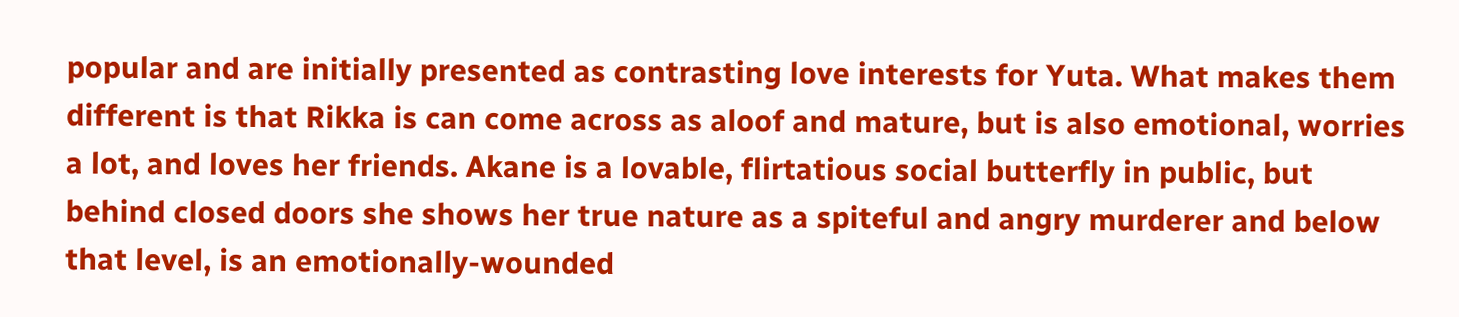popular and are initially presented as contrasting love interests for Yuta. What makes them different is that Rikka is can come across as aloof and mature, but is also emotional, worries a lot, and loves her friends. Akane is a lovable, flirtatious social butterfly in public, but behind closed doors she shows her true nature as a spiteful and angry murderer and below that level, is an emotionally-wounded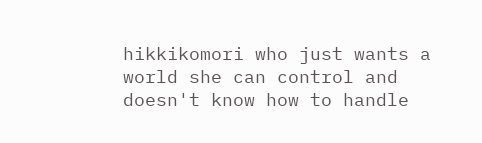hikkikomori who just wants a world she can control and doesn't know how to handle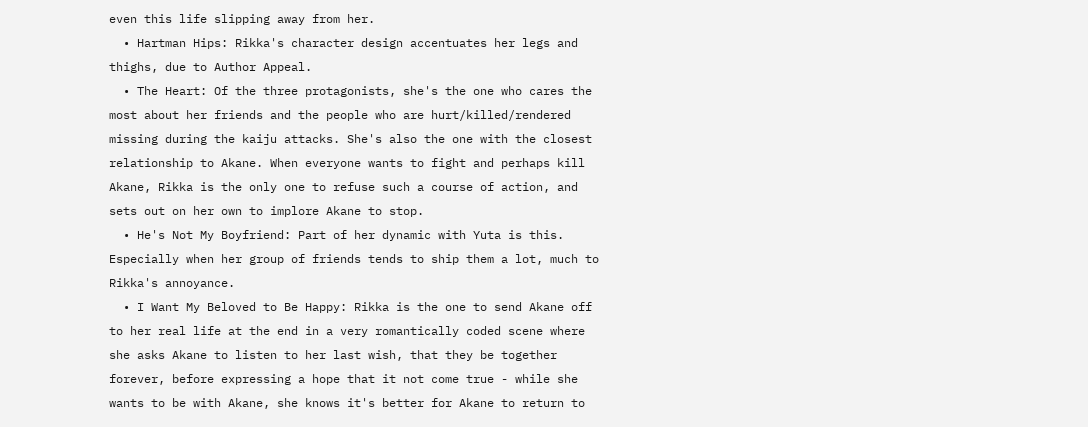even this life slipping away from her.
  • Hartman Hips: Rikka's character design accentuates her legs and thighs, due to Author Appeal.
  • The Heart: Of the three protagonists, she's the one who cares the most about her friends and the people who are hurt/killed/rendered missing during the kaiju attacks. She's also the one with the closest relationship to Akane. When everyone wants to fight and perhaps kill Akane, Rikka is the only one to refuse such a course of action, and sets out on her own to implore Akane to stop.
  • He's Not My Boyfriend: Part of her dynamic with Yuta is this. Especially when her group of friends tends to ship them a lot, much to Rikka's annoyance.
  • I Want My Beloved to Be Happy: Rikka is the one to send Akane off to her real life at the end in a very romantically coded scene where she asks Akane to listen to her last wish, that they be together forever, before expressing a hope that it not come true - while she wants to be with Akane, she knows it's better for Akane to return to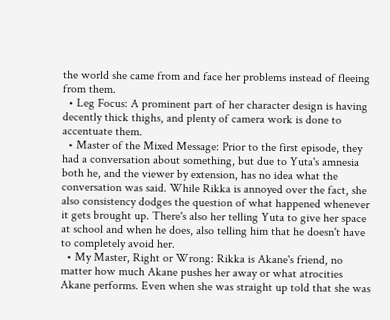the world she came from and face her problems instead of fleeing from them.
  • Leg Focus: A prominent part of her character design is having decently thick thighs, and plenty of camera work is done to accentuate them.
  • Master of the Mixed Message: Prior to the first episode, they had a conversation about something, but due to Yuta's amnesia both he, and the viewer by extension, has no idea what the conversation was said. While Rikka is annoyed over the fact, she also consistency dodges the question of what happened whenever it gets brought up. There's also her telling Yuta to give her space at school and when he does, also telling him that he doesn't have to completely avoid her.
  • My Master, Right or Wrong: Rikka is Akane's friend, no matter how much Akane pushes her away or what atrocities Akane performs. Even when she was straight up told that she was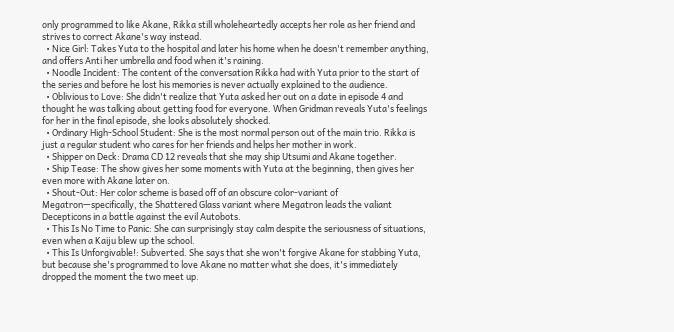only programmed to like Akane, Rikka still wholeheartedly accepts her role as her friend and strives to correct Akane's way instead.
  • Nice Girl: Takes Yuta to the hospital and later his home when he doesn't remember anything, and offers Anti her umbrella and food when it's raining.
  • Noodle Incident: The content of the conversation Rikka had with Yuta prior to the start of the series and before he lost his memories is never actually explained to the audience.
  • Oblivious to Love: She didn't realize that Yuta asked her out on a date in episode 4 and thought he was talking about getting food for everyone. When Gridman reveals Yuta's feelings for her in the final episode, she looks absolutely shocked.
  • Ordinary High-School Student: She is the most normal person out of the main trio. Rikka is just a regular student who cares for her friends and helps her mother in work.
  • Shipper on Deck: Drama CD 12 reveals that she may ship Utsumi and Akane together.
  • Ship Tease: The show gives her some moments with Yuta at the beginning, then gives her even more with Akane later on.
  • Shout-Out: Her color scheme is based off of an obscure color-variant of Megatron—specifically, the Shattered Glass variant where Megatron leads the valiant Decepticons in a battle against the evil Autobots.
  • This Is No Time to Panic: She can surprisingly stay calm despite the seriousness of situations, even when a Kaiju blew up the school.
  • This Is Unforgivable!: Subverted. She says that she won't forgive Akane for stabbing Yuta, but because she's programmed to love Akane no matter what she does, it's immediately dropped the moment the two meet up.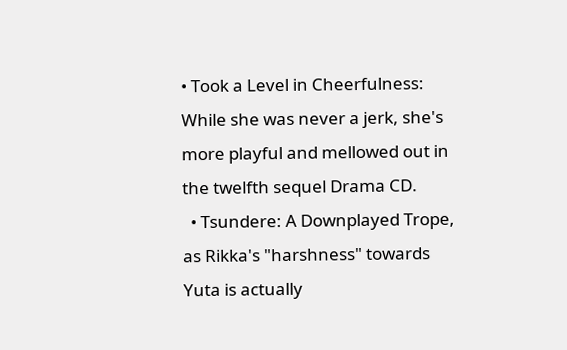• Took a Level in Cheerfulness: While she was never a jerk, she's more playful and mellowed out in the twelfth sequel Drama CD.
  • Tsundere: A Downplayed Trope, as Rikka's "harshness" towards Yuta is actually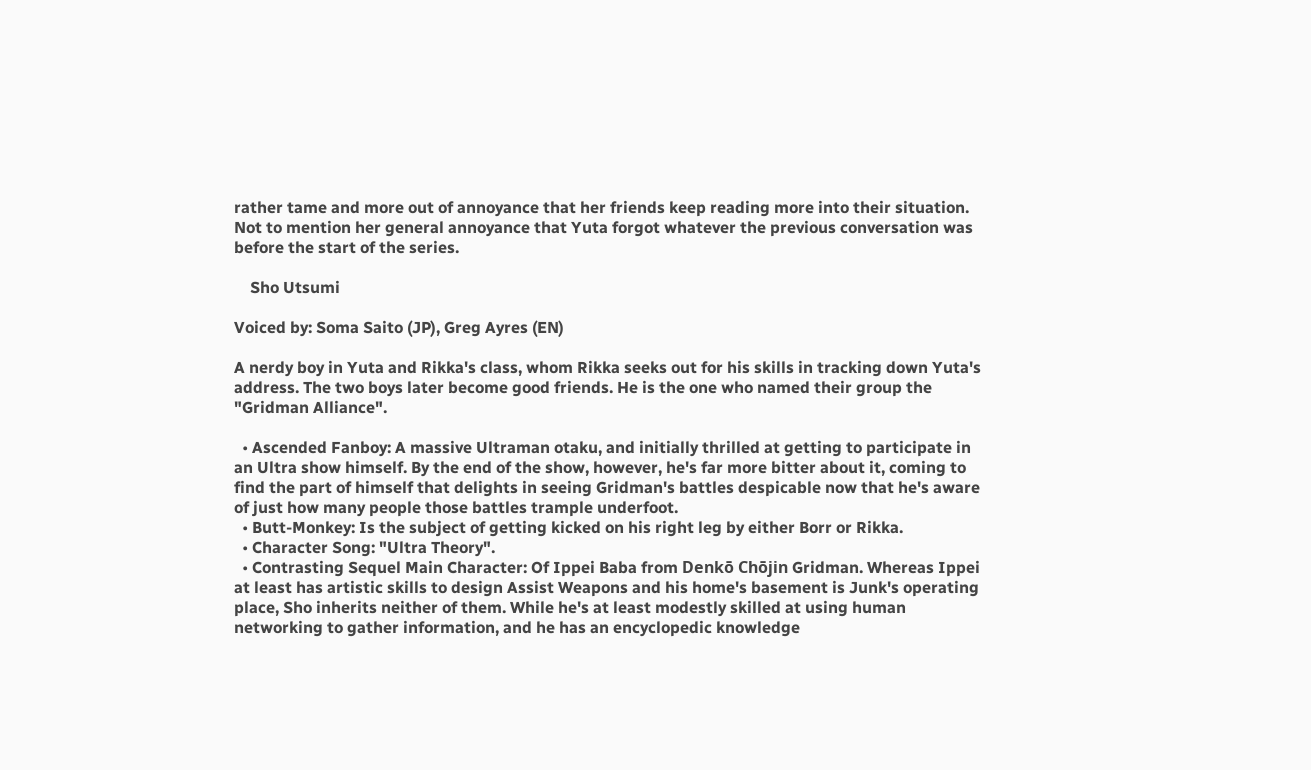rather tame and more out of annoyance that her friends keep reading more into their situation. Not to mention her general annoyance that Yuta forgot whatever the previous conversation was before the start of the series.

    Sho Utsumi

Voiced by: Soma Saito (JP), Greg Ayres (EN)

A nerdy boy in Yuta and Rikka's class, whom Rikka seeks out for his skills in tracking down Yuta's address. The two boys later become good friends. He is the one who named their group the "Gridman Alliance".

  • Ascended Fanboy: A massive Ultraman otaku, and initially thrilled at getting to participate in an Ultra show himself. By the end of the show, however, he's far more bitter about it, coming to find the part of himself that delights in seeing Gridman's battles despicable now that he's aware of just how many people those battles trample underfoot.
  • Butt-Monkey: Is the subject of getting kicked on his right leg by either Borr or Rikka.
  • Character Song: "Ultra Theory".
  • Contrasting Sequel Main Character: Of Ippei Baba from Denkō Chōjin Gridman. Whereas Ippei at least has artistic skills to design Assist Weapons and his home's basement is Junk's operating place, Sho inherits neither of them. While he's at least modestly skilled at using human networking to gather information, and he has an encyclopedic knowledge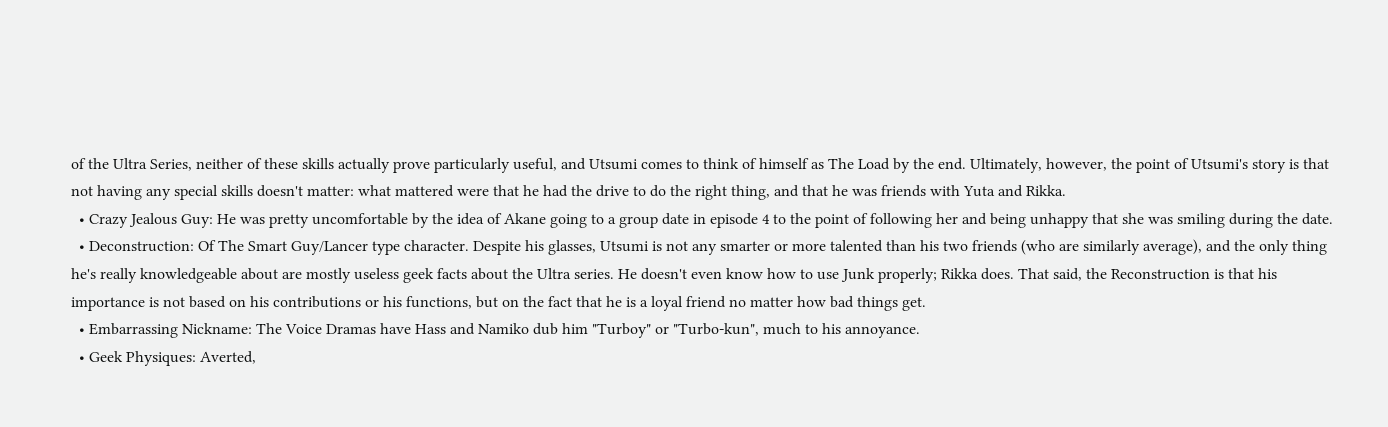of the Ultra Series, neither of these skills actually prove particularly useful, and Utsumi comes to think of himself as The Load by the end. Ultimately, however, the point of Utsumi's story is that not having any special skills doesn't matter: what mattered were that he had the drive to do the right thing, and that he was friends with Yuta and Rikka.
  • Crazy Jealous Guy: He was pretty uncomfortable by the idea of Akane going to a group date in episode 4 to the point of following her and being unhappy that she was smiling during the date.
  • Deconstruction: Of The Smart Guy/Lancer type character. Despite his glasses, Utsumi is not any smarter or more talented than his two friends (who are similarly average), and the only thing he's really knowledgeable about are mostly useless geek facts about the Ultra series. He doesn't even know how to use Junk properly; Rikka does. That said, the Reconstruction is that his importance is not based on his contributions or his functions, but on the fact that he is a loyal friend no matter how bad things get.
  • Embarrassing Nickname: The Voice Dramas have Hass and Namiko dub him "Turboy" or "Turbo-kun", much to his annoyance.
  • Geek Physiques: Averted,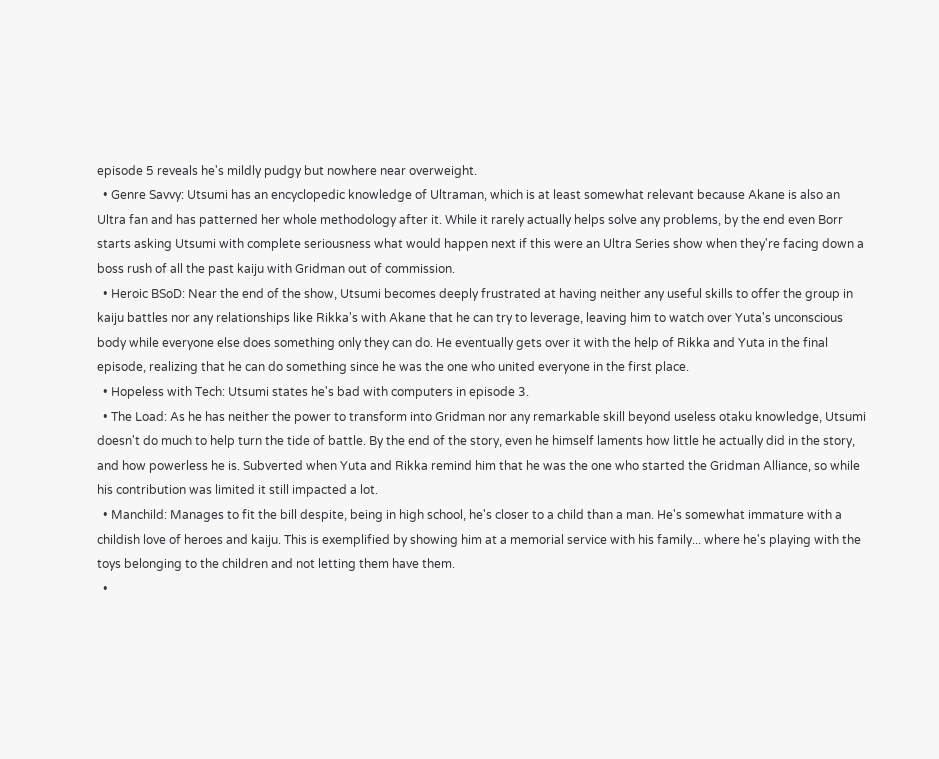episode 5 reveals he's mildly pudgy but nowhere near overweight.
  • Genre Savvy: Utsumi has an encyclopedic knowledge of Ultraman, which is at least somewhat relevant because Akane is also an Ultra fan and has patterned her whole methodology after it. While it rarely actually helps solve any problems, by the end even Borr starts asking Utsumi with complete seriousness what would happen next if this were an Ultra Series show when they're facing down a boss rush of all the past kaiju with Gridman out of commission.
  • Heroic BSoD: Near the end of the show, Utsumi becomes deeply frustrated at having neither any useful skills to offer the group in kaiju battles nor any relationships like Rikka's with Akane that he can try to leverage, leaving him to watch over Yuta's unconscious body while everyone else does something only they can do. He eventually gets over it with the help of Rikka and Yuta in the final episode, realizing that he can do something since he was the one who united everyone in the first place.
  • Hopeless with Tech: Utsumi states he's bad with computers in episode 3.
  • The Load: As he has neither the power to transform into Gridman nor any remarkable skill beyond useless otaku knowledge, Utsumi doesn't do much to help turn the tide of battle. By the end of the story, even he himself laments how little he actually did in the story, and how powerless he is. Subverted when Yuta and Rikka remind him that he was the one who started the Gridman Alliance, so while his contribution was limited it still impacted a lot.
  • Manchild: Manages to fit the bill despite, being in high school, he's closer to a child than a man. He's somewhat immature with a childish love of heroes and kaiju. This is exemplified by showing him at a memorial service with his family... where he's playing with the toys belonging to the children and not letting them have them.
  •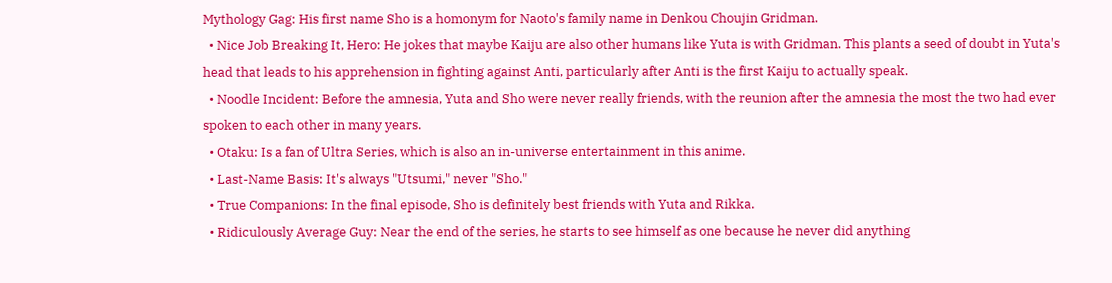Mythology Gag: His first name Sho is a homonym for Naoto's family name in Denkou Choujin Gridman.
  • Nice Job Breaking It, Hero: He jokes that maybe Kaiju are also other humans like Yuta is with Gridman. This plants a seed of doubt in Yuta's head that leads to his apprehension in fighting against Anti, particularly after Anti is the first Kaiju to actually speak.
  • Noodle Incident: Before the amnesia, Yuta and Sho were never really friends, with the reunion after the amnesia the most the two had ever spoken to each other in many years.
  • Otaku: Is a fan of Ultra Series, which is also an in-universe entertainment in this anime.
  • Last-Name Basis: It's always "Utsumi," never "Sho."
  • True Companions: In the final episode, Sho is definitely best friends with Yuta and Rikka.
  • Ridiculously Average Guy: Near the end of the series, he starts to see himself as one because he never did anything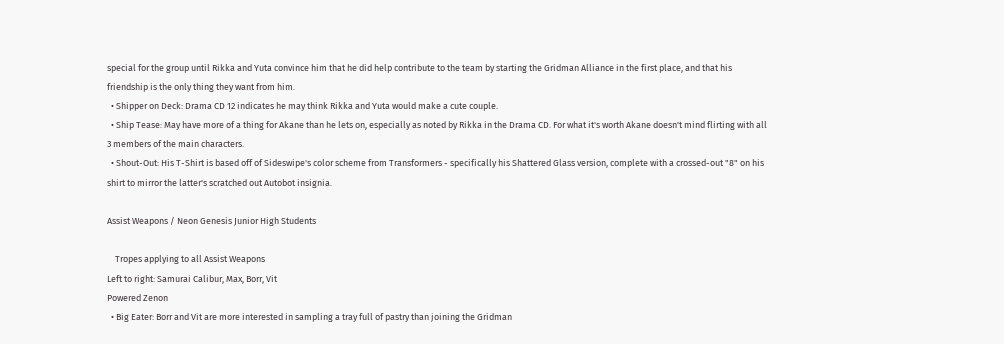special for the group until Rikka and Yuta convince him that he did help contribute to the team by starting the Gridman Alliance in the first place, and that his friendship is the only thing they want from him.
  • Shipper on Deck: Drama CD 12 indicates he may think Rikka and Yuta would make a cute couple.
  • Ship Tease: May have more of a thing for Akane than he lets on, especially as noted by Rikka in the Drama CD. For what it's worth Akane doesn't mind flirting with all 3 members of the main characters.
  • Shout-Out: His T-Shirt is based off of Sideswipe's color scheme from Transformers - specifically his Shattered Glass version, complete with a crossed-out "8" on his shirt to mirror the latter's scratched out Autobot insignia.

Assist Weapons / Neon Genesis Junior High Students

    Tropes applying to all Assist Weapons
Left to right: Samurai Calibur, Max, Borr, Vit
Powered Zenon
  • Big Eater: Borr and Vit are more interested in sampling a tray full of pastry than joining the Gridman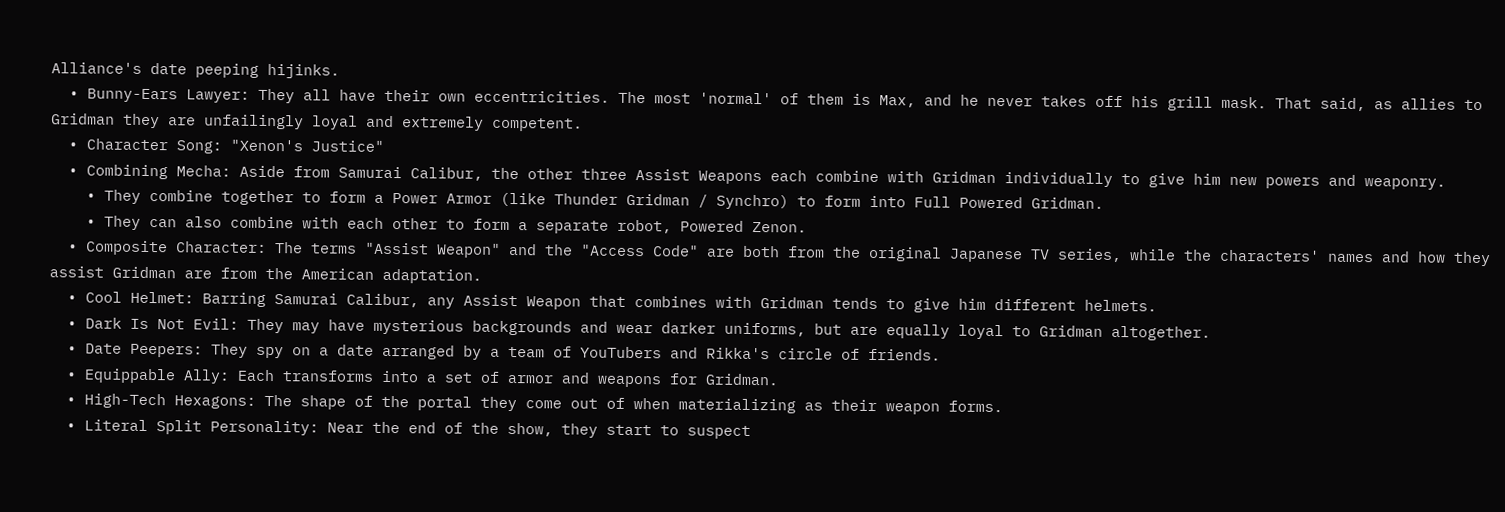Alliance's date peeping hijinks.
  • Bunny-Ears Lawyer: They all have their own eccentricities. The most 'normal' of them is Max, and he never takes off his grill mask. That said, as allies to Gridman they are unfailingly loyal and extremely competent.
  • Character Song: "Xenon's Justice"
  • Combining Mecha: Aside from Samurai Calibur, the other three Assist Weapons each combine with Gridman individually to give him new powers and weaponry.
    • They combine together to form a Power Armor (like Thunder Gridman / Synchro) to form into Full Powered Gridman.
    • They can also combine with each other to form a separate robot, Powered Zenon.
  • Composite Character: The terms "Assist Weapon" and the "Access Code" are both from the original Japanese TV series, while the characters' names and how they assist Gridman are from the American adaptation.
  • Cool Helmet: Barring Samurai Calibur, any Assist Weapon that combines with Gridman tends to give him different helmets.
  • Dark Is Not Evil: They may have mysterious backgrounds and wear darker uniforms, but are equally loyal to Gridman altogether.
  • Date Peepers: They spy on a date arranged by a team of YouTubers and Rikka's circle of friends.
  • Equippable Ally: Each transforms into a set of armor and weapons for Gridman.
  • High-Tech Hexagons: The shape of the portal they come out of when materializing as their weapon forms.
  • Literal Split Personality: Near the end of the show, they start to suspect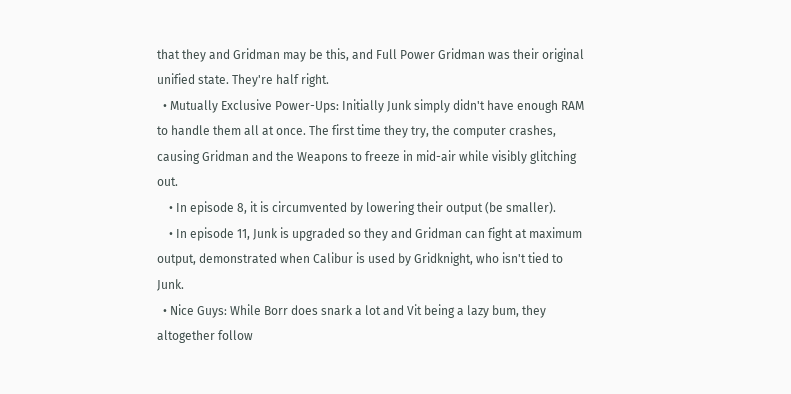that they and Gridman may be this, and Full Power Gridman was their original unified state. They're half right.
  • Mutually Exclusive Power-Ups: Initially Junk simply didn't have enough RAM to handle them all at once. The first time they try, the computer crashes, causing Gridman and the Weapons to freeze in mid-air while visibly glitching out.
    • In episode 8, it is circumvented by lowering their output (be smaller).
    • In episode 11, Junk is upgraded so they and Gridman can fight at maximum output, demonstrated when Calibur is used by Gridknight, who isn't tied to Junk.
  • Nice Guys: While Borr does snark a lot and Vit being a lazy bum, they altogether follow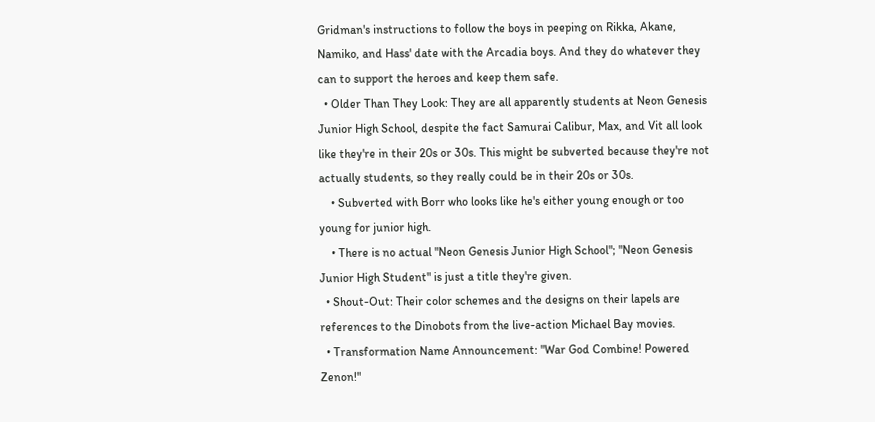Gridman's instructions to follow the boys in peeping on Rikka, Akane, Namiko, and Hass' date with the Arcadia boys. And they do whatever they can to support the heroes and keep them safe.
  • Older Than They Look: They are all apparently students at Neon Genesis Junior High School, despite the fact Samurai Calibur, Max, and Vit all look like they're in their 20s or 30s. This might be subverted because they're not actually students, so they really could be in their 20s or 30s.
    • Subverted with Borr who looks like he's either young enough or too young for junior high.
    • There is no actual "Neon Genesis Junior High School"; "Neon Genesis Junior High Student" is just a title they're given.
  • Shout-Out: Their color schemes and the designs on their lapels are references to the Dinobots from the live-action Michael Bay movies.
  • Transformation Name Announcement: "War God Combine! Powered Zenon!"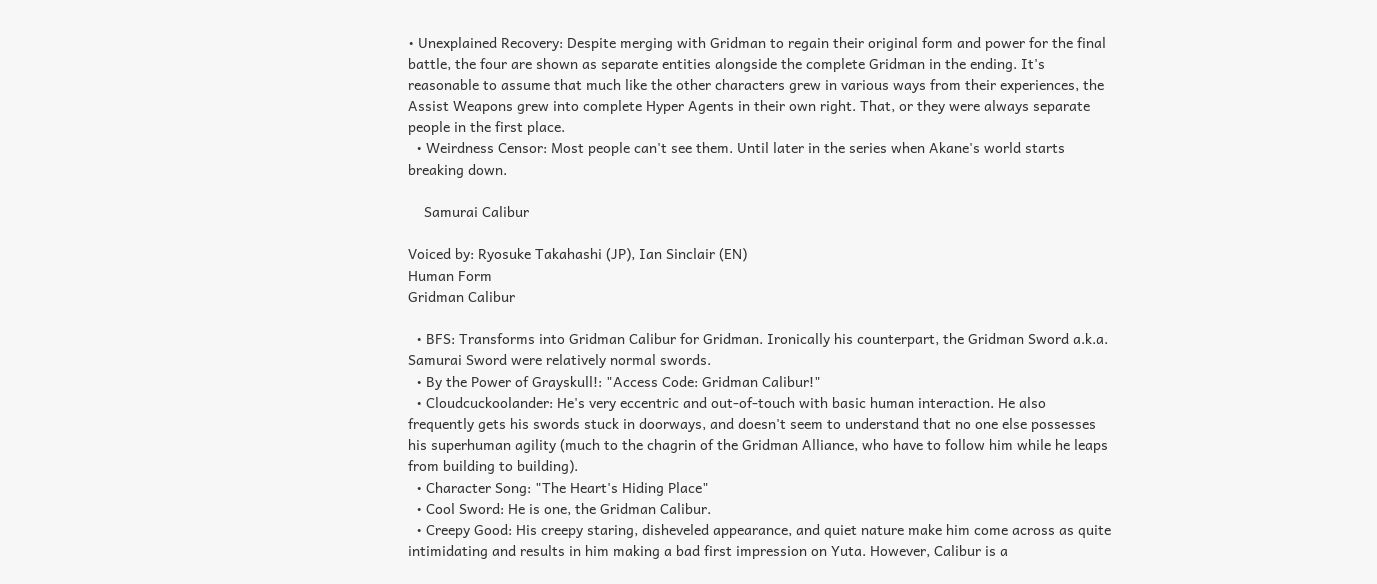• Unexplained Recovery: Despite merging with Gridman to regain their original form and power for the final battle, the four are shown as separate entities alongside the complete Gridman in the ending. It's reasonable to assume that much like the other characters grew in various ways from their experiences, the Assist Weapons grew into complete Hyper Agents in their own right. That, or they were always separate people in the first place.
  • Weirdness Censor: Most people can't see them. Until later in the series when Akane's world starts breaking down.

    Samurai Calibur

Voiced by: Ryosuke Takahashi (JP), Ian Sinclair (EN)
Human Form
Gridman Calibur

  • BFS: Transforms into Gridman Calibur for Gridman. Ironically his counterpart, the Gridman Sword a.k.a. Samurai Sword were relatively normal swords.
  • By the Power of Grayskull!: "Access Code: Gridman Calibur!"
  • Cloudcuckoolander: He's very eccentric and out-of-touch with basic human interaction. He also frequently gets his swords stuck in doorways, and doesn't seem to understand that no one else possesses his superhuman agility (much to the chagrin of the Gridman Alliance, who have to follow him while he leaps from building to building).
  • Character Song: "The Heart's Hiding Place"
  • Cool Sword: He is one, the Gridman Calibur.
  • Creepy Good: His creepy staring, disheveled appearance, and quiet nature make him come across as quite intimidating and results in him making a bad first impression on Yuta. However, Calibur is a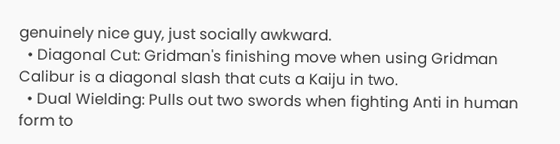genuinely nice guy, just socially awkward.
  • Diagonal Cut: Gridman's finishing move when using Gridman Calibur is a diagonal slash that cuts a Kaiju in two.
  • Dual Wielding: Pulls out two swords when fighting Anti in human form to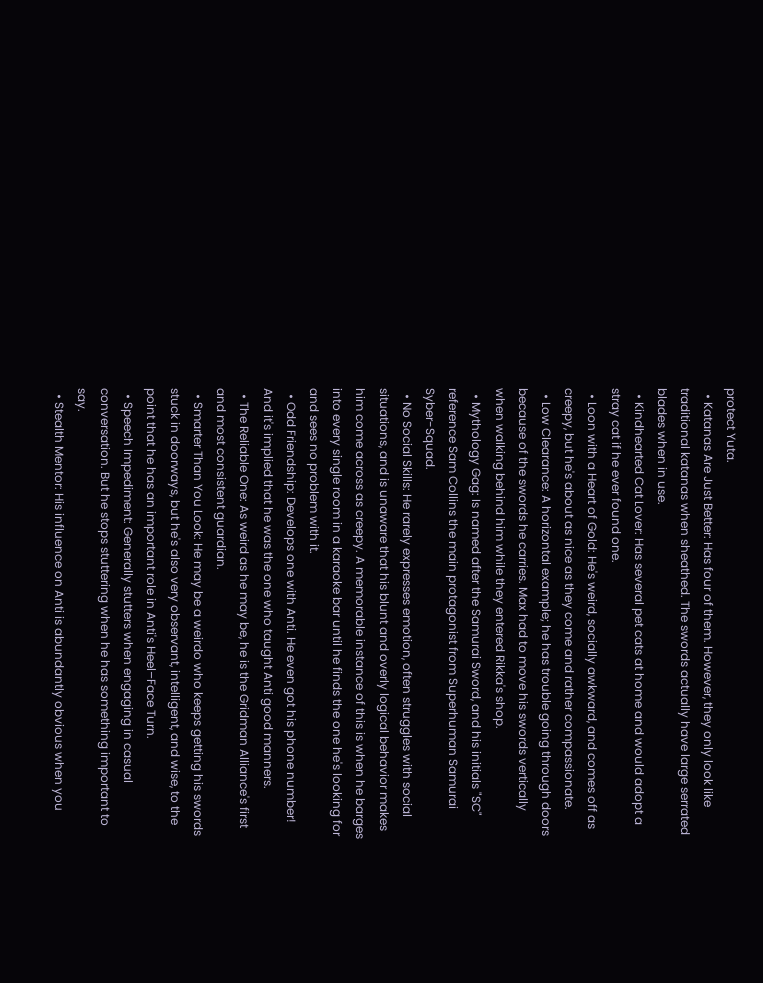protect Yuta.
  • Katanas Are Just Better: Has four of them. However, they only look like traditional katanas when sheathed. The swords actually have large serrated blades when in use.
  • Kindhearted Cat Lover: Has several pet cats at home and would adopt a stray cat if he ever found one.
  • Loon with a Heart of Gold: He's weird, socially awkward, and comes off as creepy, but he's about as nice as they come and rather compassionate.
  • Low Clearance: A horizontal example; he has trouble going through doors because of the swords he carries. Max had to move his swords vertically when walking behind him while they entered Rikka's shop.
  • Mythology Gag: Is named after the Samurai Sword, and his initials "SC" reference Sam Collins the main protagonist from Superhuman Samurai Syber-Squad.
  • No Social Skills: He rarely expresses emotion, often struggles with social situations, and is unaware that his blunt and overly logical behavior makes him come across as creepy. A memorable instance of this is when he barges into every single room in a karaoke bar until he finds the one he's looking for and sees no problem with it.
  • Odd Friendship: Develops one with Anti. He even got his phone number! And it's implied that he was the one who taught Anti good manners.
  • The Reliable One: As weird as he may be, he is the Gridman Alliance's first and most consistent guardian.
  • Smarter Than You Look: He may be a weirdo who keeps getting his swords stuck in doorways, but he's also very observant, intelligent, and wise, to the point that he has an important role in Anti's Heel–Face Turn.
  • Speech Impediment: Generally stutters when engaging in casual conversation. But he stops stuttering when he has something important to say.
  • Stealth Mentor: His influence on Anti is abundantly obvious when you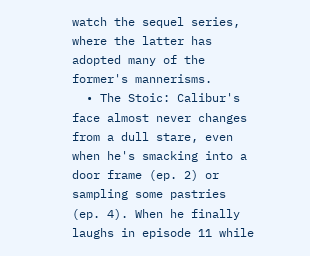watch the sequel series, where the latter has adopted many of the former's mannerisms.
  • The Stoic: Calibur's face almost never changes from a dull stare, even when he's smacking into a door frame (ep. 2) or sampling some pastries (ep. 4). When he finally laughs in episode 11 while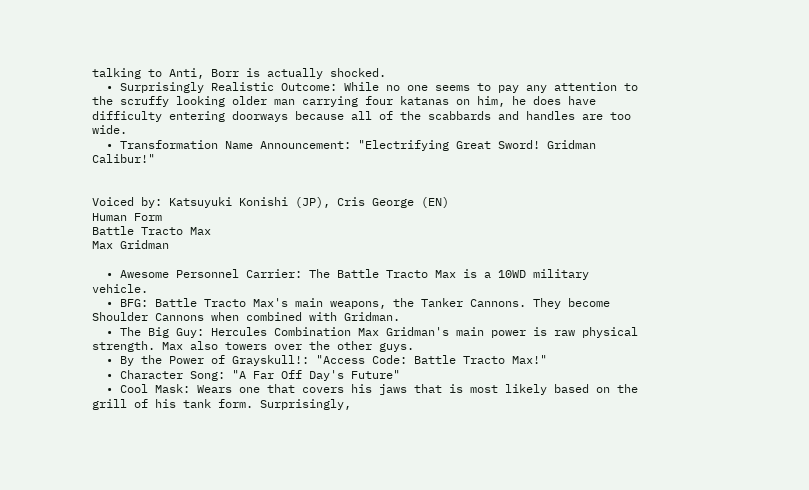talking to Anti, Borr is actually shocked.
  • Surprisingly Realistic Outcome: While no one seems to pay any attention to the scruffy looking older man carrying four katanas on him, he does have difficulty entering doorways because all of the scabbards and handles are too wide.
  • Transformation Name Announcement: "Electrifying Great Sword! Gridman Calibur!"


Voiced by: Katsuyuki Konishi (JP), Cris George (EN)
Human Form
Battle Tracto Max
Max Gridman

  • Awesome Personnel Carrier: The Battle Tracto Max is a 10WD military vehicle.
  • BFG: Battle Tracto Max's main weapons, the Tanker Cannons. They become Shoulder Cannons when combined with Gridman.
  • The Big Guy: Hercules Combination Max Gridman's main power is raw physical strength. Max also towers over the other guys.
  • By the Power of Grayskull!: "Access Code: Battle Tracto Max!"
  • Character Song: "A Far Off Day's Future"
  • Cool Mask: Wears one that covers his jaws that is most likely based on the grill of his tank form. Surprisingly,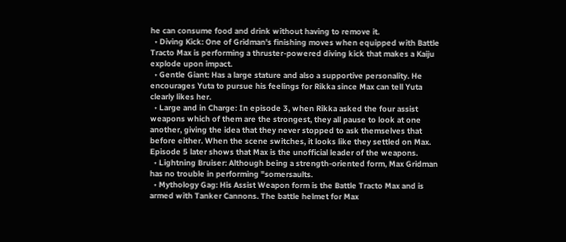he can consume food and drink without having to remove it.
  • Diving Kick: One of Gridman's finishing moves when equipped with Battle Tracto Max is performing a thruster-powered diving kick that makes a Kaiju explode upon impact.
  • Gentle Giant: Has a large stature and also a supportive personality. He encourages Yuta to pursue his feelings for Rikka since Max can tell Yuta clearly likes her.
  • Large and in Charge: In episode 3, when Rikka asked the four assist weapons which of them are the strongest, they all pause to look at one another, giving the idea that they never stopped to ask themselves that before either. When the scene switches, it looks like they settled on Max. Episode 5 later shows that Max is the unofficial leader of the weapons.
  • Lightning Bruiser: Although being a strength-oriented form, Max Gridman has no trouble in performing "somersaults.
  • Mythology Gag: His Assist Weapon form is the Battle Tracto Max and is armed with Tanker Cannons. The battle helmet for Max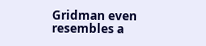Gridman even resembles a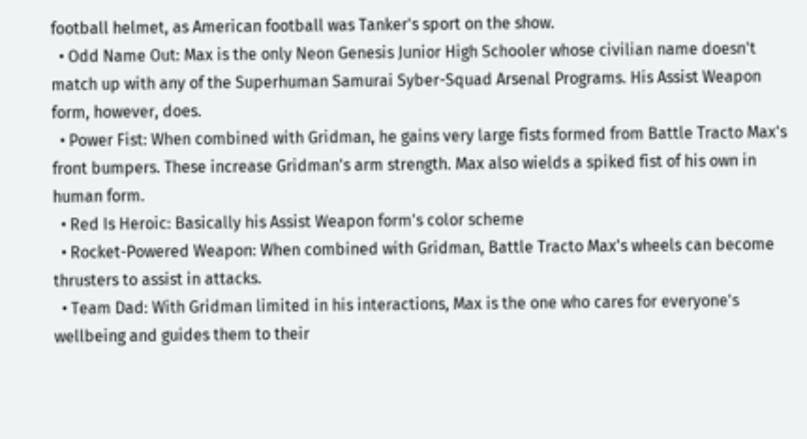football helmet, as American football was Tanker's sport on the show.
  • Odd Name Out: Max is the only Neon Genesis Junior High Schooler whose civilian name doesn't match up with any of the Superhuman Samurai Syber-Squad Arsenal Programs. His Assist Weapon form, however, does.
  • Power Fist: When combined with Gridman, he gains very large fists formed from Battle Tracto Max's front bumpers. These increase Gridman's arm strength. Max also wields a spiked fist of his own in human form.
  • Red Is Heroic: Basically his Assist Weapon form's color scheme
  • Rocket-Powered Weapon: When combined with Gridman, Battle Tracto Max's wheels can become thrusters to assist in attacks.
  • Team Dad: With Gridman limited in his interactions, Max is the one who cares for everyone's wellbeing and guides them to their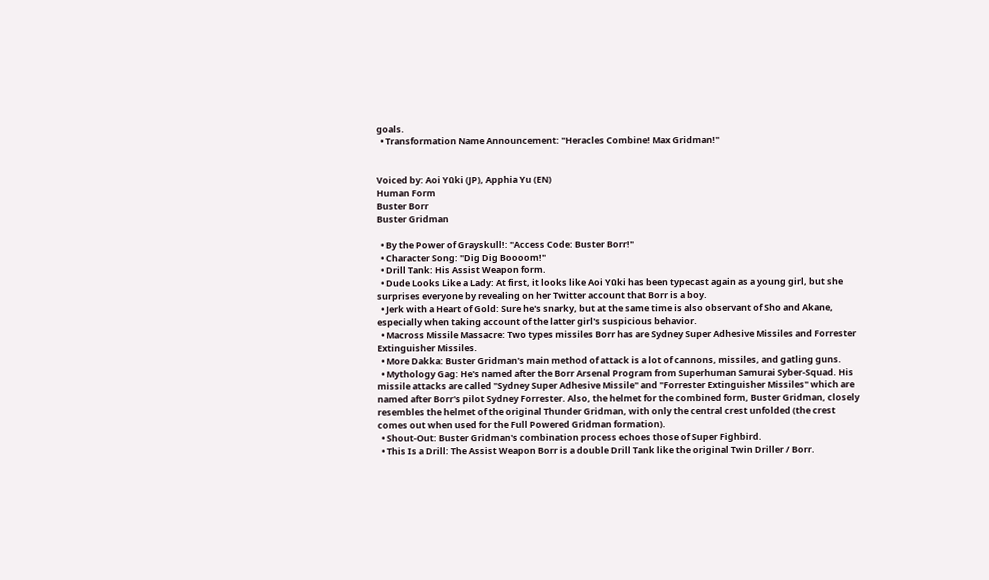goals.
  • Transformation Name Announcement: "Heracles Combine! Max Gridman!"


Voiced by: Aoi Yūki (JP), Apphia Yu (EN)
Human Form
Buster Borr
Buster Gridman

  • By the Power of Grayskull!: "Access Code: Buster Borr!"
  • Character Song: "Dig Dig Boooom!"
  • Drill Tank: His Assist Weapon form.
  • Dude Looks Like a Lady: At first, it looks like Aoi Yūki has been typecast again as a young girl, but she surprises everyone by revealing on her Twitter account that Borr is a boy.
  • Jerk with a Heart of Gold: Sure he's snarky, but at the same time is also observant of Sho and Akane, especially when taking account of the latter girl's suspicious behavior.
  • Macross Missile Massacre: Two types missiles Borr has are Sydney Super Adhesive Missiles and Forrester Extinguisher Missiles.
  • More Dakka: Buster Gridman's main method of attack is a lot of cannons, missiles, and gatling guns.
  • Mythology Gag: He's named after the Borr Arsenal Program from Superhuman Samurai Syber-Squad. His missile attacks are called "Sydney Super Adhesive Missile" and "Forrester Extinguisher Missiles" which are named after Borr's pilot Sydney Forrester. Also, the helmet for the combined form, Buster Gridman, closely resembles the helmet of the original Thunder Gridman, with only the central crest unfolded (the crest comes out when used for the Full Powered Gridman formation).
  • Shout-Out: Buster Gridman's combination process echoes those of Super Fighbird.
  • This Is a Drill: The Assist Weapon Borr is a double Drill Tank like the original Twin Driller / Borr.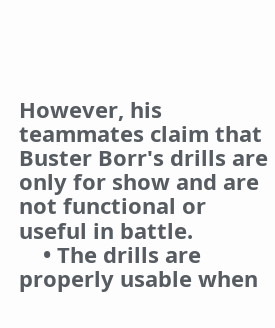However, his teammates claim that Buster Borr's drills are only for show and are not functional or useful in battle.
    • The drills are properly usable when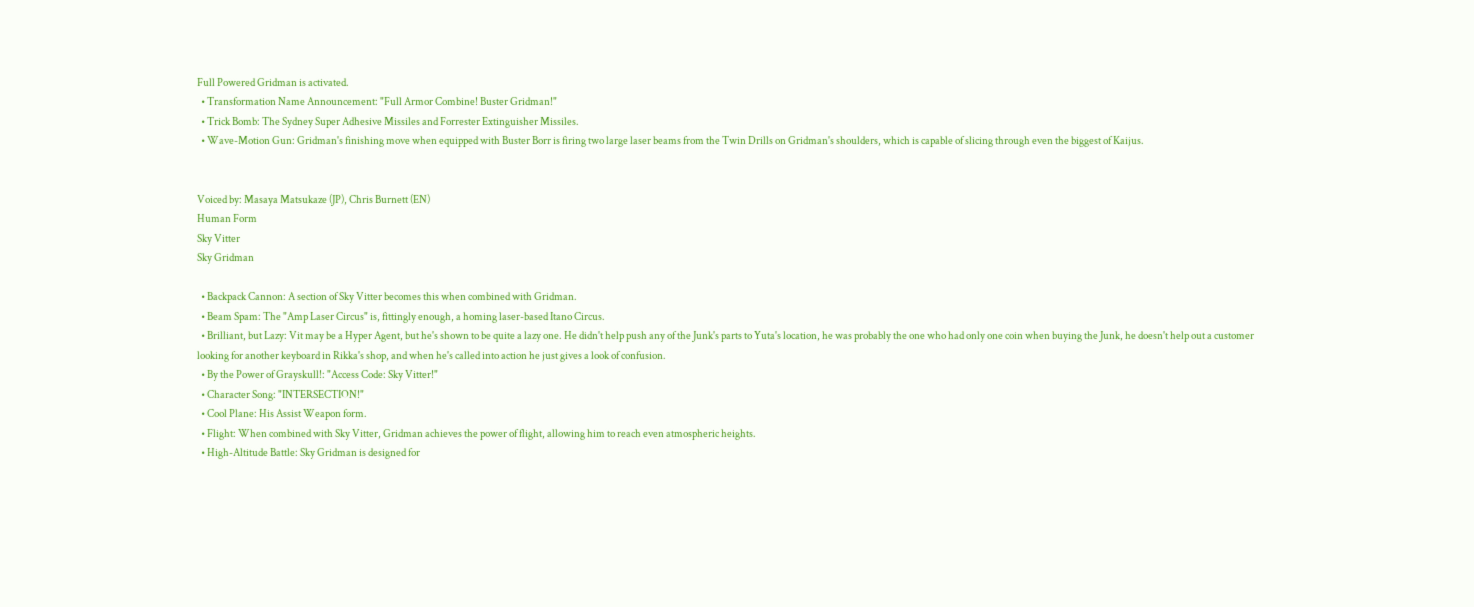Full Powered Gridman is activated.
  • Transformation Name Announcement: "Full Armor Combine! Buster Gridman!"
  • Trick Bomb: The Sydney Super Adhesive Missiles and Forrester Extinguisher Missiles.
  • Wave-Motion Gun: Gridman's finishing move when equipped with Buster Borr is firing two large laser beams from the Twin Drills on Gridman's shoulders, which is capable of slicing through even the biggest of Kaijus.


Voiced by: Masaya Matsukaze (JP), Chris Burnett (EN)
Human Form
Sky Vitter
Sky Gridman

  • Backpack Cannon: A section of Sky Vitter becomes this when combined with Gridman.
  • Beam Spam: The "Amp Laser Circus" is, fittingly enough, a homing laser-based Itano Circus.
  • Brilliant, but Lazy: Vit may be a Hyper Agent, but he's shown to be quite a lazy one. He didn't help push any of the Junk's parts to Yuta's location, he was probably the one who had only one coin when buying the Junk, he doesn't help out a customer looking for another keyboard in Rikka's shop, and when he's called into action he just gives a look of confusion.
  • By the Power of Grayskull!: "Access Code: Sky Vitter!"
  • Character Song: "INTERSECTION!"
  • Cool Plane: His Assist Weapon form.
  • Flight: When combined with Sky Vitter, Gridman achieves the power of flight, allowing him to reach even atmospheric heights.
  • High-Altitude Battle: Sky Gridman is designed for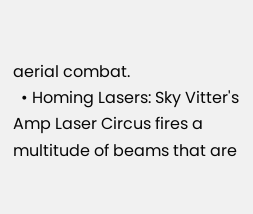aerial combat.
  • Homing Lasers: Sky Vitter's Amp Laser Circus fires a multitude of beams that are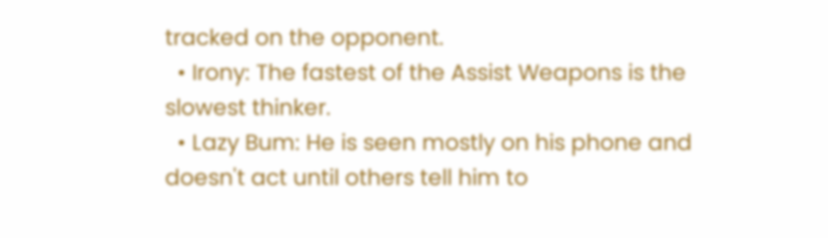tracked on the opponent.
  • Irony: The fastest of the Assist Weapons is the slowest thinker.
  • Lazy Bum: He is seen mostly on his phone and doesn't act until others tell him to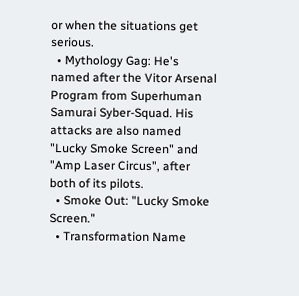or when the situations get serious.
  • Mythology Gag: He's named after the Vitor Arsenal Program from Superhuman Samurai Syber-Squad. His attacks are also named "Lucky Smoke Screen" and "Amp Laser Circus", after both of its pilots.
  • Smoke Out: "Lucky Smoke Screen."
  • Transformation Name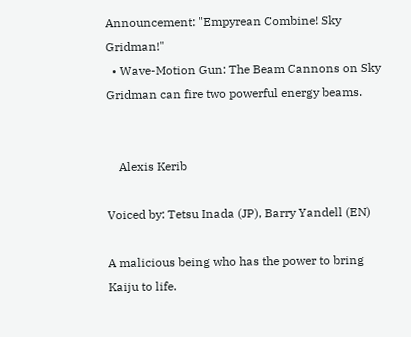Announcement: "Empyrean Combine! Sky Gridman!"
  • Wave-Motion Gun: The Beam Cannons on Sky Gridman can fire two powerful energy beams.


    Alexis Kerib

Voiced by: Tetsu Inada (JP), Barry Yandell (EN)

A malicious being who has the power to bring Kaiju to life.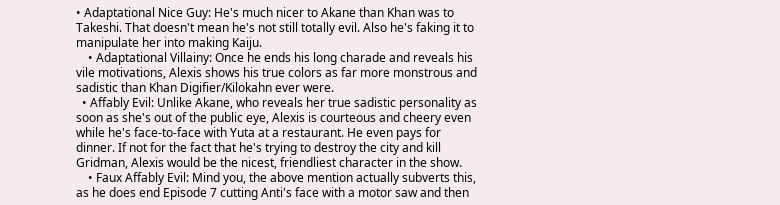• Adaptational Nice Guy: He's much nicer to Akane than Khan was to Takeshi. That doesn't mean he's not still totally evil. Also he's faking it to manipulate her into making Kaiju.
    • Adaptational Villainy: Once he ends his long charade and reveals his vile motivations, Alexis shows his true colors as far more monstrous and sadistic than Khan Digifier/Kilokahn ever were.
  • Affably Evil: Unlike Akane, who reveals her true sadistic personality as soon as she's out of the public eye, Alexis is courteous and cheery even while he's face-to-face with Yuta at a restaurant. He even pays for dinner. If not for the fact that he's trying to destroy the city and kill Gridman, Alexis would be the nicest, friendliest character in the show.
    • Faux Affably Evil: Mind you, the above mention actually subverts this, as he does end Episode 7 cutting Anti's face with a motor saw and then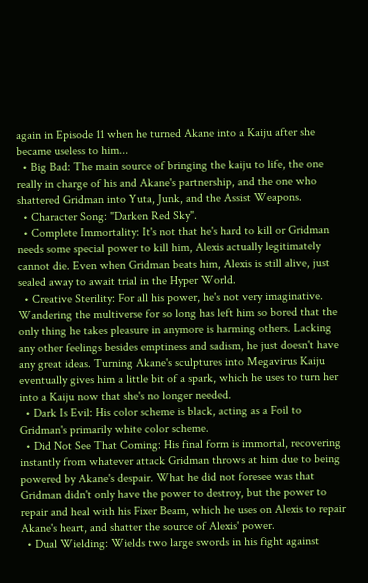again in Episode 11 when he turned Akane into a Kaiju after she became useless to him...
  • Big Bad: The main source of bringing the kaiju to life, the one really in charge of his and Akane's partnership, and the one who shattered Gridman into Yuta, Junk, and the Assist Weapons.
  • Character Song: "Darken Red Sky".
  • Complete Immortality: It's not that he's hard to kill or Gridman needs some special power to kill him, Alexis actually legitimately cannot die. Even when Gridman beats him, Alexis is still alive, just sealed away to await trial in the Hyper World.
  • Creative Sterility: For all his power, he's not very imaginative. Wandering the multiverse for so long has left him so bored that the only thing he takes pleasure in anymore is harming others. Lacking any other feelings besides emptiness and sadism, he just doesn't have any great ideas. Turning Akane's sculptures into Megavirus Kaiju eventually gives him a little bit of a spark, which he uses to turn her into a Kaiju now that she's no longer needed.
  • Dark Is Evil: His color scheme is black, acting as a Foil to Gridman's primarily white color scheme.
  • Did Not See That Coming: His final form is immortal, recovering instantly from whatever attack Gridman throws at him due to being powered by Akane's despair. What he did not foresee was that Gridman didn't only have the power to destroy, but the power to repair and heal with his Fixer Beam, which he uses on Alexis to repair Akane's heart, and shatter the source of Alexis' power.
  • Dual Wielding: Wields two large swords in his fight against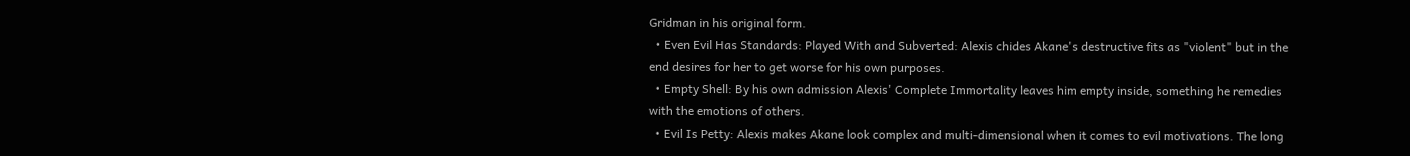Gridman in his original form.
  • Even Evil Has Standards: Played With and Subverted: Alexis chides Akane's destructive fits as "violent" but in the end desires for her to get worse for his own purposes.
  • Empty Shell: By his own admission Alexis' Complete Immortality leaves him empty inside, something he remedies with the emotions of others.
  • Evil Is Petty: Alexis makes Akane look complex and multi-dimensional when it comes to evil motivations. The long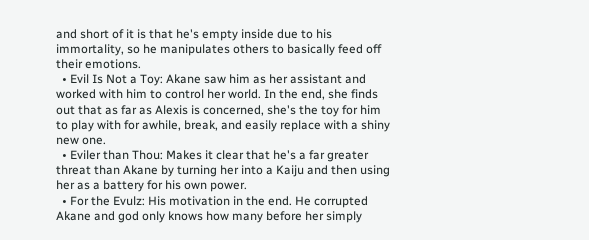and short of it is that he's empty inside due to his immortality, so he manipulates others to basically feed off their emotions.
  • Evil Is Not a Toy: Akane saw him as her assistant and worked with him to control her world. In the end, she finds out that as far as Alexis is concerned, she's the toy for him to play with for awhile, break, and easily replace with a shiny new one.
  • Eviler than Thou: Makes it clear that he's a far greater threat than Akane by turning her into a Kaiju and then using her as a battery for his own power.
  • For the Evulz: His motivation in the end. He corrupted Akane and god only knows how many before her simply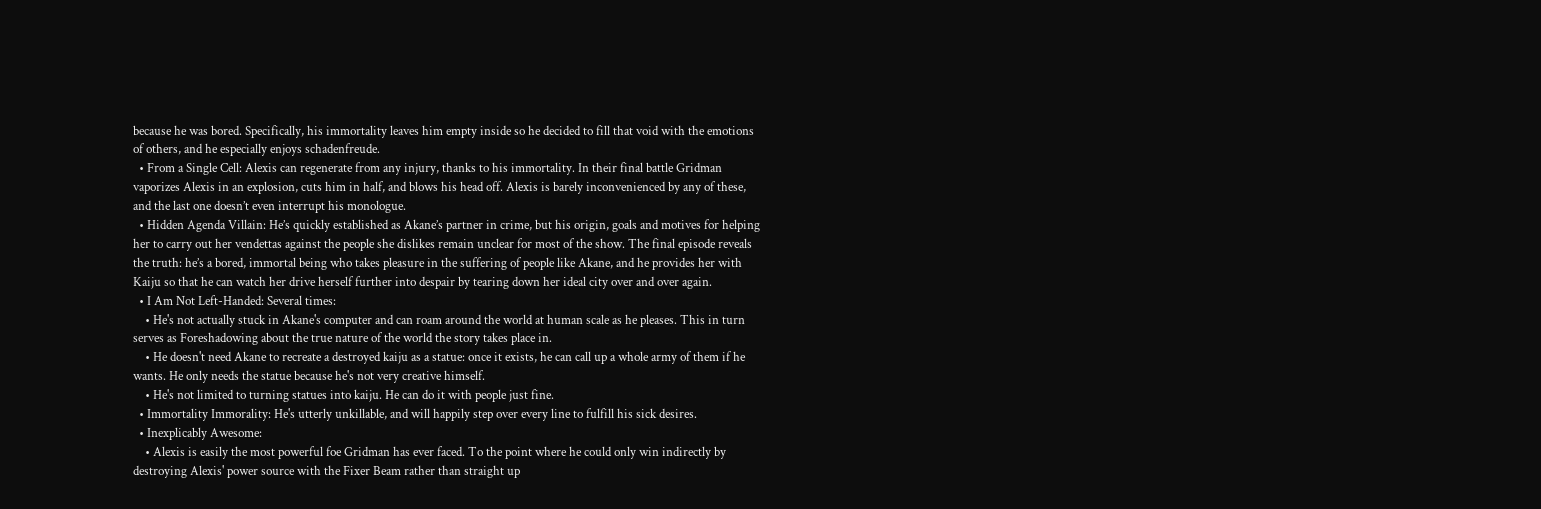because he was bored. Specifically, his immortality leaves him empty inside so he decided to fill that void with the emotions of others, and he especially enjoys schadenfreude.
  • From a Single Cell: Alexis can regenerate from any injury, thanks to his immortality. In their final battle Gridman vaporizes Alexis in an explosion, cuts him in half, and blows his head off. Alexis is barely inconvenienced by any of these, and the last one doesn’t even interrupt his monologue.
  • Hidden Agenda Villain: He’s quickly established as Akane’s partner in crime, but his origin, goals and motives for helping her to carry out her vendettas against the people she dislikes remain unclear for most of the show. The final episode reveals the truth: he’s a bored, immortal being who takes pleasure in the suffering of people like Akane, and he provides her with Kaiju so that he can watch her drive herself further into despair by tearing down her ideal city over and over again.
  • I Am Not Left-Handed: Several times:
    • He's not actually stuck in Akane's computer and can roam around the world at human scale as he pleases. This in turn serves as Foreshadowing about the true nature of the world the story takes place in.
    • He doesn't need Akane to recreate a destroyed kaiju as a statue: once it exists, he can call up a whole army of them if he wants. He only needs the statue because he's not very creative himself.
    • He's not limited to turning statues into kaiju. He can do it with people just fine.
  • Immortality Immorality: He's utterly unkillable, and will happily step over every line to fulfill his sick desires.
  • Inexplicably Awesome:
    • Alexis is easily the most powerful foe Gridman has ever faced. To the point where he could only win indirectly by destroying Alexis' power source with the Fixer Beam rather than straight up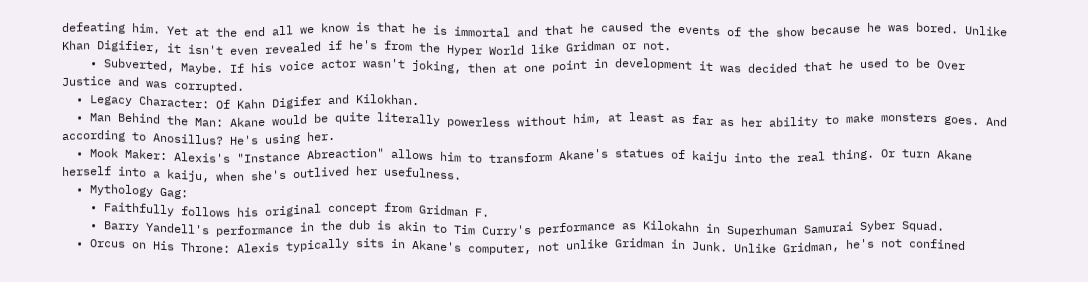defeating him. Yet at the end all we know is that he is immortal and that he caused the events of the show because he was bored. Unlike Khan Digifier, it isn't even revealed if he's from the Hyper World like Gridman or not.
    • Subverted, Maybe. If his voice actor wasn't joking, then at one point in development it was decided that he used to be Over Justice and was corrupted.
  • Legacy Character: Of Kahn Digifer and Kilokhan.
  • Man Behind the Man: Akane would be quite literally powerless without him, at least as far as her ability to make monsters goes. And according to Anosillus? He's using her.
  • Mook Maker: Alexis's "Instance Abreaction" allows him to transform Akane's statues of kaiju into the real thing. Or turn Akane herself into a kaiju, when she's outlived her usefulness.
  • Mythology Gag:
    • Faithfully follows his original concept from Gridman F.
    • Barry Yandell's performance in the dub is akin to Tim Curry's performance as Kilokahn in Superhuman Samurai Syber Squad.
  • Orcus on His Throne: Alexis typically sits in Akane's computer, not unlike Gridman in Junk. Unlike Gridman, he's not confined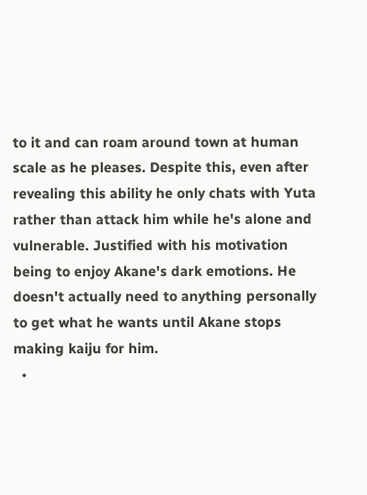to it and can roam around town at human scale as he pleases. Despite this, even after revealing this ability he only chats with Yuta rather than attack him while he's alone and vulnerable. Justified with his motivation being to enjoy Akane's dark emotions. He doesn't actually need to anything personally to get what he wants until Akane stops making kaiju for him.
  •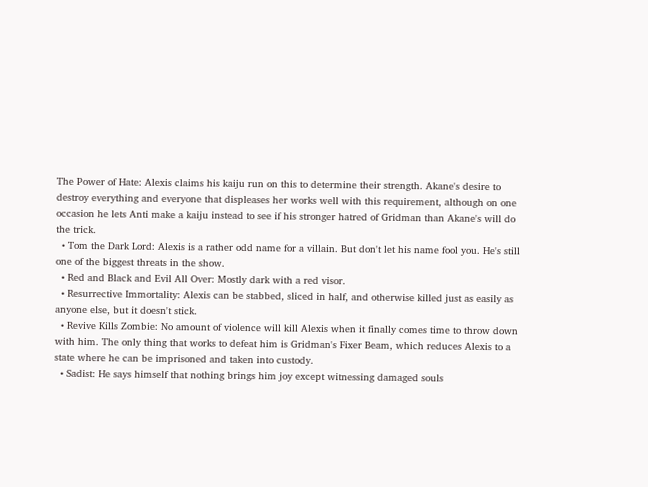The Power of Hate: Alexis claims his kaiju run on this to determine their strength. Akane's desire to destroy everything and everyone that displeases her works well with this requirement, although on one occasion he lets Anti make a kaiju instead to see if his stronger hatred of Gridman than Akane's will do the trick.
  • Tom the Dark Lord: Alexis is a rather odd name for a villain. But don't let his name fool you. He's still one of the biggest threats in the show.
  • Red and Black and Evil All Over: Mostly dark with a red visor.
  • Resurrective Immortality: Alexis can be stabbed, sliced in half, and otherwise killed just as easily as anyone else, but it doesn't stick.
  • Revive Kills Zombie: No amount of violence will kill Alexis when it finally comes time to throw down with him. The only thing that works to defeat him is Gridman's Fixer Beam, which reduces Alexis to a state where he can be imprisoned and taken into custody.
  • Sadist: He says himself that nothing brings him joy except witnessing damaged souls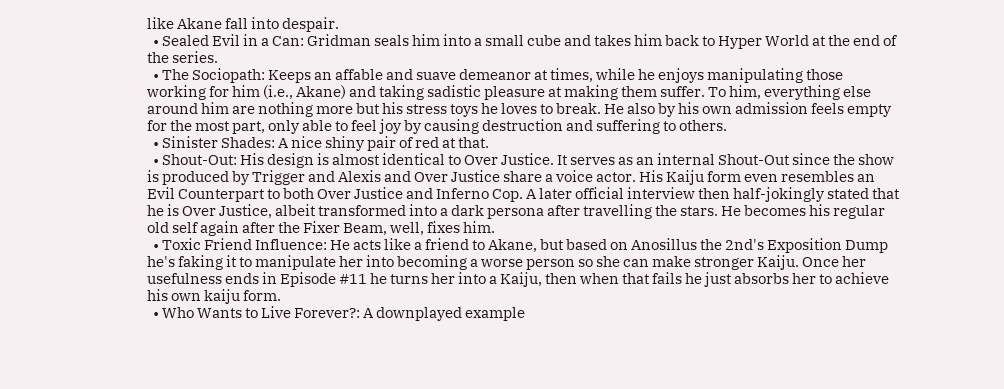like Akane fall into despair.
  • Sealed Evil in a Can: Gridman seals him into a small cube and takes him back to Hyper World at the end of the series.
  • The Sociopath: Keeps an affable and suave demeanor at times, while he enjoys manipulating those working for him (i.e., Akane) and taking sadistic pleasure at making them suffer. To him, everything else around him are nothing more but his stress toys he loves to break. He also by his own admission feels empty for the most part, only able to feel joy by causing destruction and suffering to others.
  • Sinister Shades: A nice shiny pair of red at that.
  • Shout-Out: His design is almost identical to Over Justice. It serves as an internal Shout-Out since the show is produced by Trigger and Alexis and Over Justice share a voice actor. His Kaiju form even resembles an Evil Counterpart to both Over Justice and Inferno Cop. A later official interview then half-jokingly stated that he is Over Justice, albeit transformed into a dark persona after travelling the stars. He becomes his regular old self again after the Fixer Beam, well, fixes him.
  • Toxic Friend Influence: He acts like a friend to Akane, but based on Anosillus the 2nd's Exposition Dump he's faking it to manipulate her into becoming a worse person so she can make stronger Kaiju. Once her usefulness ends in Episode #11 he turns her into a Kaiju, then when that fails he just absorbs her to achieve his own kaiju form.
  • Who Wants to Live Forever?: A downplayed example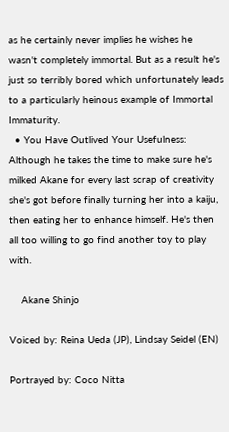as he certainly never implies he wishes he wasn't completely immortal. But as a result he's just so terribly bored which unfortunately leads to a particularly heinous example of Immortal Immaturity.
  • You Have Outlived Your Usefulness: Although he takes the time to make sure he's milked Akane for every last scrap of creativity she's got before finally turning her into a kaiju, then eating her to enhance himself. He's then all too willing to go find another toy to play with.

    Akane Shinjo

Voiced by: Reina Ueda (JP), Lindsay Seidel (EN)

Portrayed by: Coco Nitta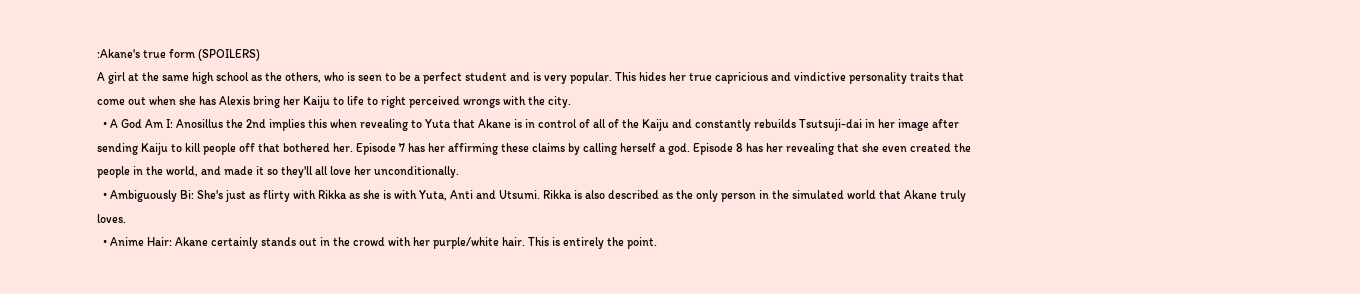:Akane's true form (SPOILERS)
A girl at the same high school as the others, who is seen to be a perfect student and is very popular. This hides her true capricious and vindictive personality traits that come out when she has Alexis bring her Kaiju to life to right perceived wrongs with the city.
  • A God Am I: Anosillus the 2nd implies this when revealing to Yuta that Akane is in control of all of the Kaiju and constantly rebuilds Tsutsuji-dai in her image after sending Kaiju to kill people off that bothered her. Episode 7 has her affirming these claims by calling herself a god. Episode 8 has her revealing that she even created the people in the world, and made it so they'll all love her unconditionally.
  • Ambiguously Bi: She's just as flirty with Rikka as she is with Yuta, Anti and Utsumi. Rikka is also described as the only person in the simulated world that Akane truly loves.
  • Anime Hair: Akane certainly stands out in the crowd with her purple/white hair. This is entirely the point.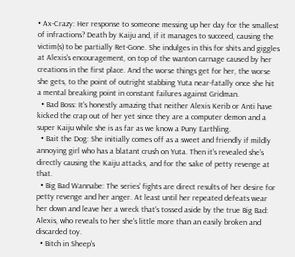• Ax-Crazy: Her response to someone messing up her day for the smallest of infractions? Death by Kaiju and, if it manages to succeed, causing the victim(s) to be partially Ret-Gone. She indulges in this for shits and giggles at Alexis's encouragement, on top of the wanton carnage caused by her creations in the first place. And the worse things get for her, the worse she gets, to the point of outright stabbing Yuta near-fatally once she hit a mental breaking point in constant failures against Gridman.
  • Bad Boss: It's honestly amazing that neither Alexis Kerib or Anti have kicked the crap out of her yet since they are a computer demon and a super Kaiju while she is as far as we know a Puny Earthling.
  • Bait the Dog: She initially comes off as a sweet and friendly if mildly annoying girl who has a blatant crush on Yuta. Then it's revealed she's directly causing the Kaiju attacks, and for the sake of petty revenge at that.
  • Big Bad Wannabe: The series' fights are direct results of her desire for petty revenge and her anger. At least until her repeated defeats wear her down and leave her a wreck that's tossed aside by the true Big Bad: Alexis, who reveals to her she's little more than an easily broken and discarded toy.
  • Bitch in Sheep's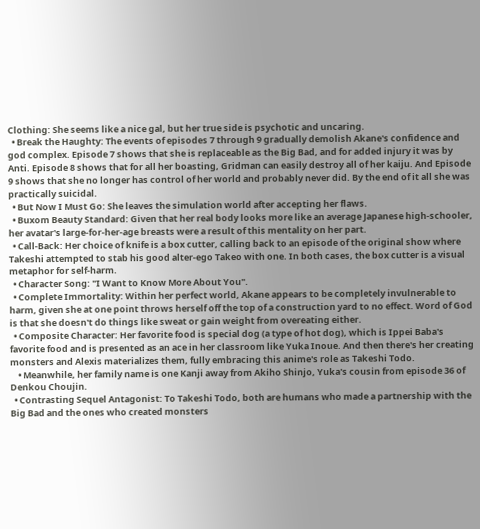Clothing: She seems like a nice gal, but her true side is psychotic and uncaring.
  • Break the Haughty: The events of episodes 7 through 9 gradually demolish Akane's confidence and god complex. Episode 7 shows that she is replaceable as the Big Bad, and for added injury it was by Anti. Episode 8 shows that for all her boasting, Gridman can easily destroy all of her kaiju. And Episode 9 shows that she no longer has control of her world and probably never did. By the end of it all she was practically suicidal.
  • But Now I Must Go: She leaves the simulation world after accepting her flaws.
  • Buxom Beauty Standard: Given that her real body looks more like an average Japanese high-schooler, her avatar's large-for-her-age breasts were a result of this mentality on her part.
  • Call-Back: Her choice of knife is a box cutter, calling back to an episode of the original show where Takeshi attempted to stab his good alter-ego Takeo with one. In both cases, the box cutter is a visual metaphor for self-harm.
  • Character Song: "I Want to Know More About You".
  • Complete Immortality: Within her perfect world, Akane appears to be completely invulnerable to harm, given she at one point throws herself off the top of a construction yard to no effect. Word of God is that she doesn't do things like sweat or gain weight from overeating either.
  • Composite Character: Her favorite food is special dog (a type of hot dog), which is Ippei Baba's favorite food and is presented as an ace in her classroom like Yuka Inoue. And then there's her creating monsters and Alexis materializes them, fully embracing this anime's role as Takeshi Todo.
    • Meanwhile, her family name is one Kanji away from Akiho Shinjo, Yuka's cousin from episode 36 of Denkou Choujin.
  • Contrasting Sequel Antagonist: To Takeshi Todo, both are humans who made a partnership with the Big Bad and the ones who created monsters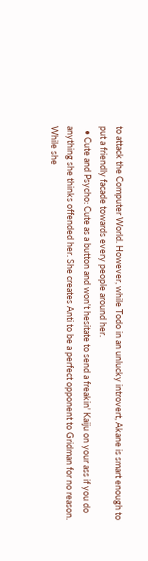to attack the Computer World. However, while Todo in an unlucky introvert, Akane is smart enough to put a friendly facade towards every people around her.
  • Cute and Psycho: Cute as a button and won't hesitate to send a freakin' Kaiju on your ass if you do anything she thinks offended her. She creates Anti to be a perfect opponent to Gridman for no reason. While she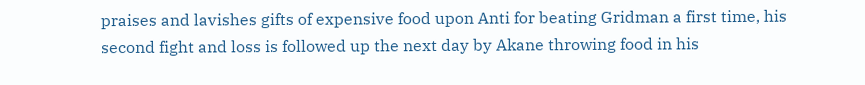praises and lavishes gifts of expensive food upon Anti for beating Gridman a first time, his second fight and loss is followed up the next day by Akane throwing food in his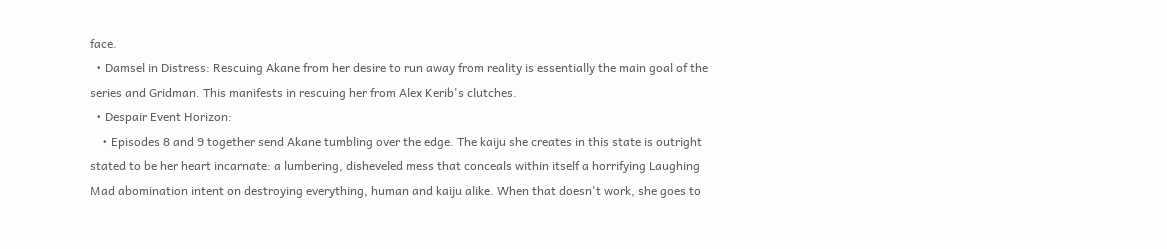face.
  • Damsel in Distress: Rescuing Akane from her desire to run away from reality is essentially the main goal of the series and Gridman. This manifests in rescuing her from Alex Kerib's clutches.
  • Despair Event Horizon:
    • Episodes 8 and 9 together send Akane tumbling over the edge. The kaiju she creates in this state is outright stated to be her heart incarnate: a lumbering, disheveled mess that conceals within itself a horrifying Laughing Mad abomination intent on destroying everything, human and kaiju alike. When that doesn't work, she goes to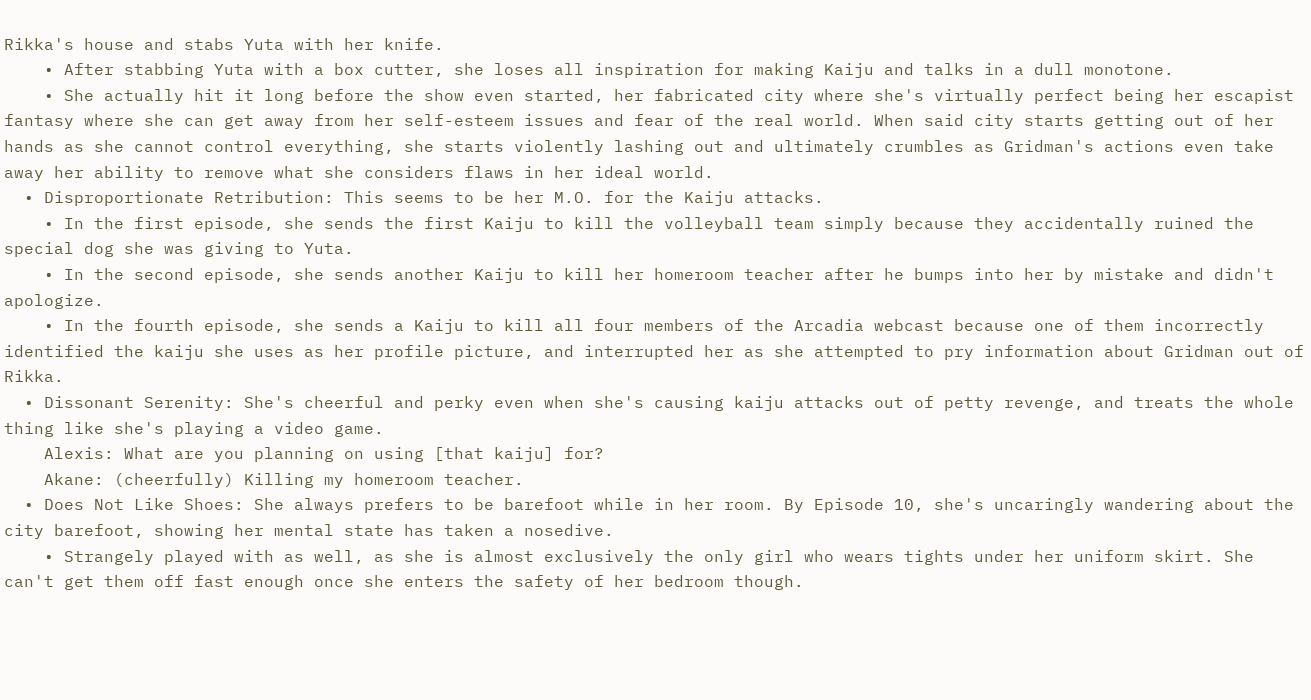Rikka's house and stabs Yuta with her knife.
    • After stabbing Yuta with a box cutter, she loses all inspiration for making Kaiju and talks in a dull monotone.
    • She actually hit it long before the show even started, her fabricated city where she's virtually perfect being her escapist fantasy where she can get away from her self-esteem issues and fear of the real world. When said city starts getting out of her hands as she cannot control everything, she starts violently lashing out and ultimately crumbles as Gridman's actions even take away her ability to remove what she considers flaws in her ideal world.
  • Disproportionate Retribution: This seems to be her M.O. for the Kaiju attacks.
    • In the first episode, she sends the first Kaiju to kill the volleyball team simply because they accidentally ruined the special dog she was giving to Yuta.
    • In the second episode, she sends another Kaiju to kill her homeroom teacher after he bumps into her by mistake and didn't apologize.
    • In the fourth episode, she sends a Kaiju to kill all four members of the Arcadia webcast because one of them incorrectly identified the kaiju she uses as her profile picture, and interrupted her as she attempted to pry information about Gridman out of Rikka.
  • Dissonant Serenity: She's cheerful and perky even when she's causing kaiju attacks out of petty revenge, and treats the whole thing like she's playing a video game.
    Alexis: What are you planning on using [that kaiju] for?
    Akane: (cheerfully) Killing my homeroom teacher.
  • Does Not Like Shoes: She always prefers to be barefoot while in her room. By Episode 10, she's uncaringly wandering about the city barefoot, showing her mental state has taken a nosedive.
    • Strangely played with as well, as she is almost exclusively the only girl who wears tights under her uniform skirt. She can't get them off fast enough once she enters the safety of her bedroom though.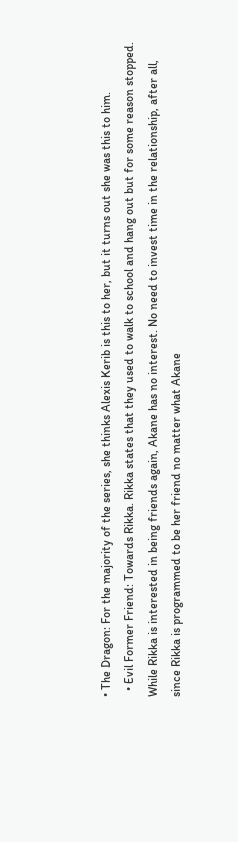• The Dragon: For the majority of the series, she thinks Alexis Kerib is this to her, but it turns out she was this to him.
  • Evil Former Friend: Towards Rikka. Rikka states that they used to walk to school and hang out but for some reason stopped. While Rikka is interested in being friends again, Akane has no interest. No need to invest time in the relationship, after all, since Rikka is programmed to be her friend no matter what Akane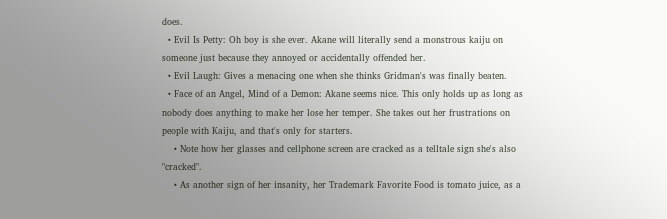does.
  • Evil Is Petty: Oh boy is she ever. Akane will literally send a monstrous kaiju on someone just because they annoyed or accidentally offended her.
  • Evil Laugh: Gives a menacing one when she thinks Gridman's was finally beaten.
  • Face of an Angel, Mind of a Demon: Akane seems nice. This only holds up as long as nobody does anything to make her lose her temper. She takes out her frustrations on people with Kaiju, and that's only for starters.
    • Note how her glasses and cellphone screen are cracked as a telltale sign she's also "cracked".
    • As another sign of her insanity, her Trademark Favorite Food is tomato juice, as a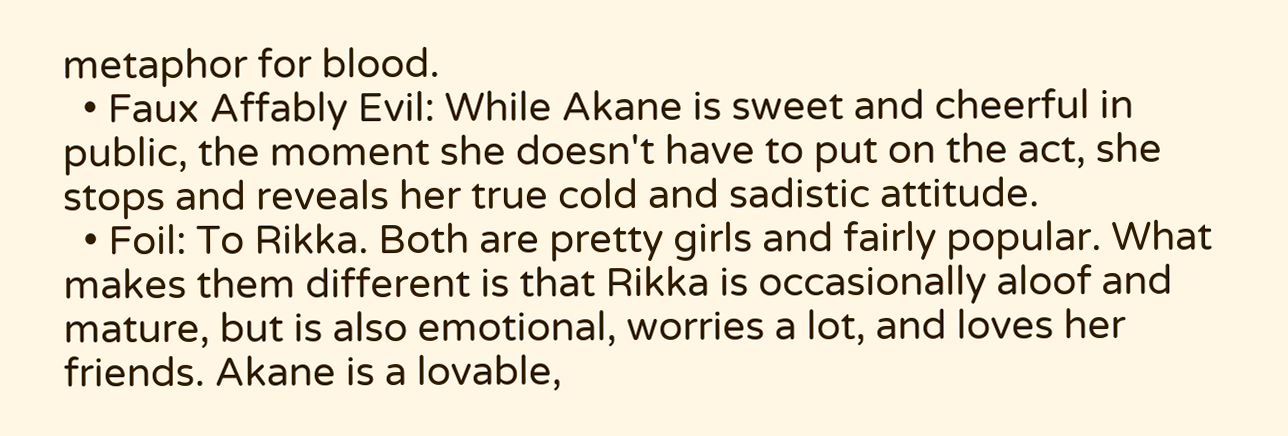metaphor for blood.
  • Faux Affably Evil: While Akane is sweet and cheerful in public, the moment she doesn't have to put on the act, she stops and reveals her true cold and sadistic attitude.
  • Foil: To Rikka. Both are pretty girls and fairly popular. What makes them different is that Rikka is occasionally aloof and mature, but is also emotional, worries a lot, and loves her friends. Akane is a lovable,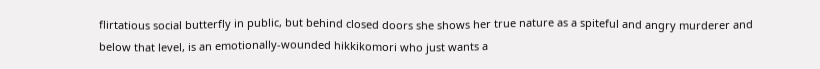flirtatious social butterfly in public, but behind closed doors she shows her true nature as a spiteful and angry murderer and below that level, is an emotionally-wounded hikkikomori who just wants a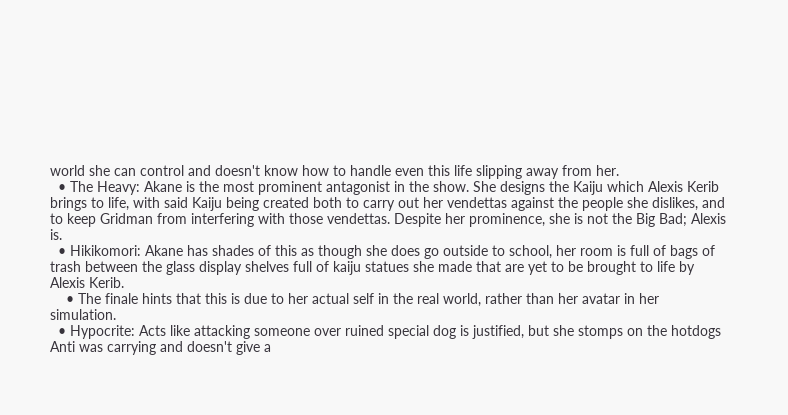world she can control and doesn't know how to handle even this life slipping away from her.
  • The Heavy: Akane is the most prominent antagonist in the show. She designs the Kaiju which Alexis Kerib brings to life, with said Kaiju being created both to carry out her vendettas against the people she dislikes, and to keep Gridman from interfering with those vendettas. Despite her prominence, she is not the Big Bad; Alexis is.
  • Hikikomori: Akane has shades of this as though she does go outside to school, her room is full of bags of trash between the glass display shelves full of kaiju statues she made that are yet to be brought to life by Alexis Kerib.
    • The finale hints that this is due to her actual self in the real world, rather than her avatar in her simulation.
  • Hypocrite: Acts like attacking someone over ruined special dog is justified, but she stomps on the hotdogs Anti was carrying and doesn't give a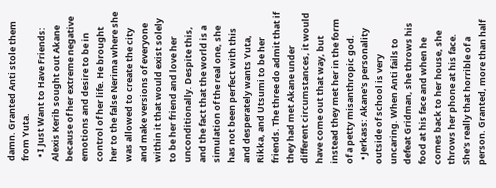damn. Granted Anti stole them from Yuta.
  • I Just Want to Have Friends: Alexis Kerib sought out Akane because of her extreme negative emotions and desire to be in control of her life. He brought her to the false Nerima where she was allowed to create the city and make versions of everyone within it that would exist solely to be her friend and love her unconditionally. Despite this, and the fact that the world is a simulation of the real one, she has not been perfect with this and desperately wants Yuta, Rikka, and Utsumi to be her friends. The three do admit that if they had met Akane under different circumstances, it would have come out that way, but instead they met her in the form of a petty misanthropic god.
  • Jerkass: Akane's personality outside of school is very uncaring. When Anti fails to defeat Gridman, she throws his food at his face and when he comes back to her house, she throws her phone at his face. She's really that horrible of a person. Granted, more than half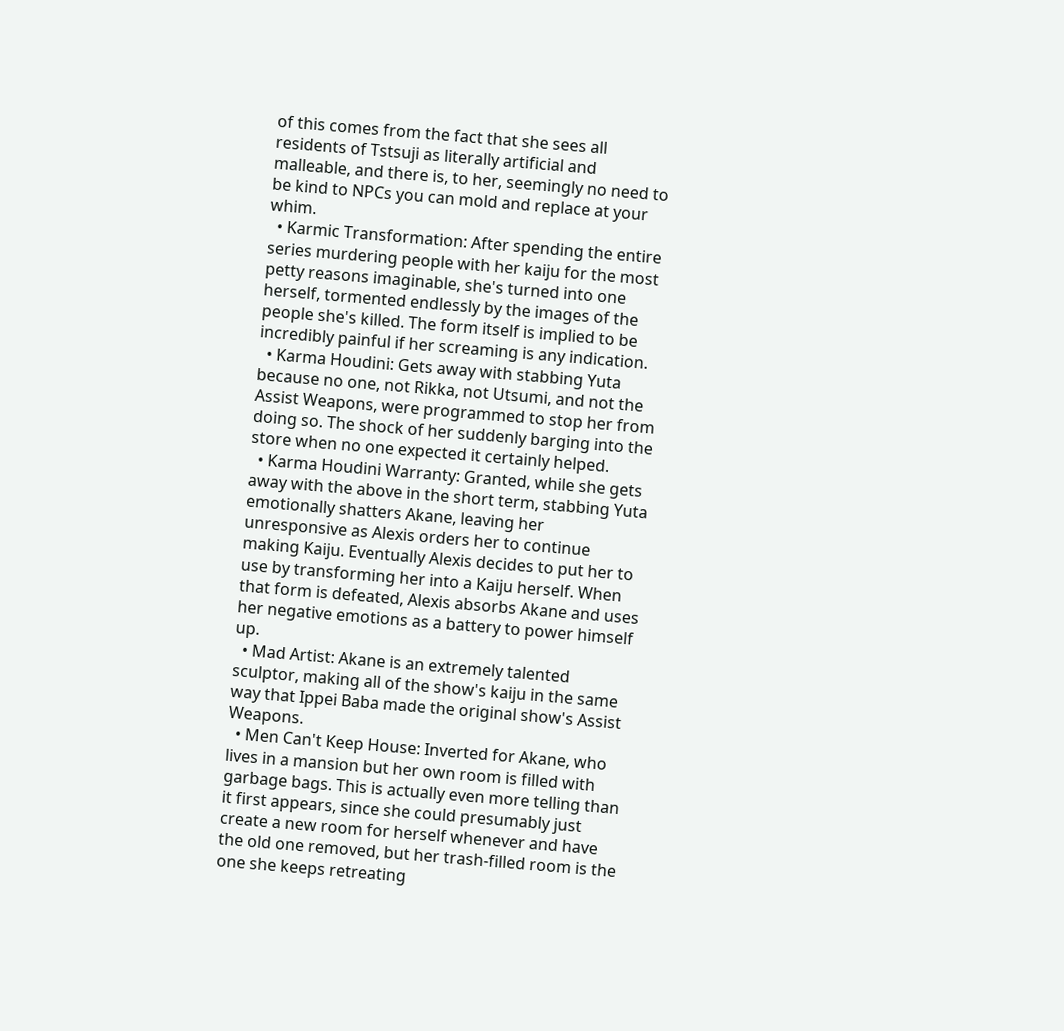of this comes from the fact that she sees all residents of Tstsuji as literally artificial and malleable, and there is, to her, seemingly no need to be kind to NPCs you can mold and replace at your whim.
  • Karmic Transformation: After spending the entire series murdering people with her kaiju for the most petty reasons imaginable, she's turned into one herself, tormented endlessly by the images of the people she's killed. The form itself is implied to be incredibly painful if her screaming is any indication.
  • Karma Houdini: Gets away with stabbing Yuta because no one, not Rikka, not Utsumi, and not the Assist Weapons, were programmed to stop her from doing so. The shock of her suddenly barging into the store when no one expected it certainly helped.
  • Karma Houdini Warranty: Granted, while she gets away with the above in the short term, stabbing Yuta emotionally shatters Akane, leaving her unresponsive as Alexis orders her to continue making Kaiju. Eventually Alexis decides to put her to use by transforming her into a Kaiju herself. When that form is defeated, Alexis absorbs Akane and uses her negative emotions as a battery to power himself up.
  • Mad Artist: Akane is an extremely talented sculptor, making all of the show's kaiju in the same way that Ippei Baba made the original show's Assist Weapons.
  • Men Can't Keep House: Inverted for Akane, who lives in a mansion but her own room is filled with garbage bags. This is actually even more telling than it first appears, since she could presumably just create a new room for herself whenever and have the old one removed, but her trash-filled room is the one she keeps retreating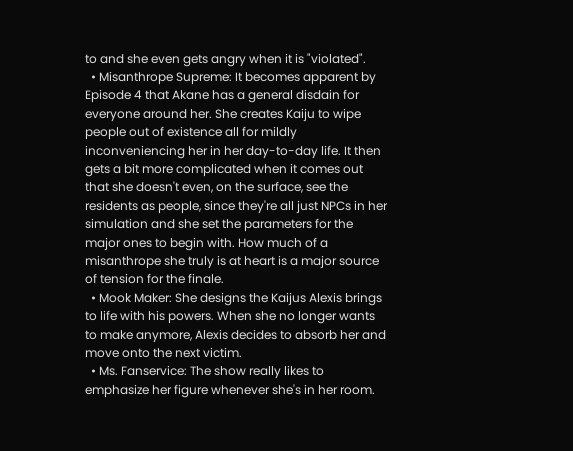to and she even gets angry when it is "violated".
  • Misanthrope Supreme: It becomes apparent by Episode 4 that Akane has a general disdain for everyone around her. She creates Kaiju to wipe people out of existence all for mildly inconveniencing her in her day-to-day life. It then gets a bit more complicated when it comes out that she doesn't even, on the surface, see the residents as people, since they're all just NPCs in her simulation and she set the parameters for the major ones to begin with. How much of a misanthrope she truly is at heart is a major source of tension for the finale.
  • Mook Maker: She designs the Kaijus Alexis brings to life with his powers. When she no longer wants to make anymore, Alexis decides to absorb her and move onto the next victim.
  • Ms. Fanservice: The show really likes to emphasize her figure whenever she's in her room.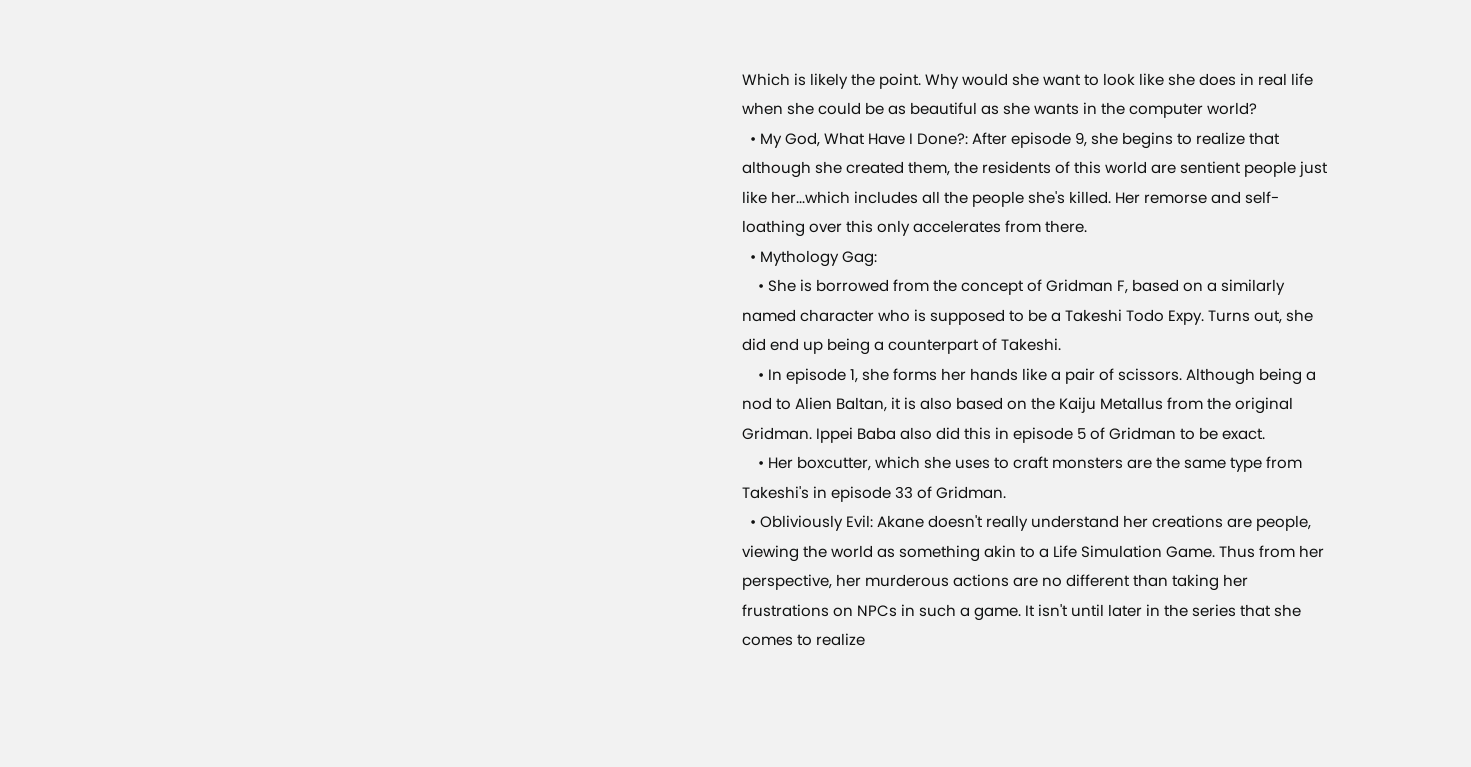Which is likely the point. Why would she want to look like she does in real life when she could be as beautiful as she wants in the computer world?
  • My God, What Have I Done?: After episode 9, she begins to realize that although she created them, the residents of this world are sentient people just like her...which includes all the people she's killed. Her remorse and self-loathing over this only accelerates from there.
  • Mythology Gag:
    • She is borrowed from the concept of Gridman F, based on a similarly named character who is supposed to be a Takeshi Todo Expy. Turns out, she did end up being a counterpart of Takeshi.
    • In episode 1, she forms her hands like a pair of scissors. Although being a nod to Alien Baltan, it is also based on the Kaiju Metallus from the original Gridman. Ippei Baba also did this in episode 5 of Gridman to be exact.
    • Her boxcutter, which she uses to craft monsters are the same type from Takeshi's in episode 33 of Gridman.
  • Obliviously Evil: Akane doesn't really understand her creations are people, viewing the world as something akin to a Life Simulation Game. Thus from her perspective, her murderous actions are no different than taking her frustrations on NPCs in such a game. It isn't until later in the series that she comes to realize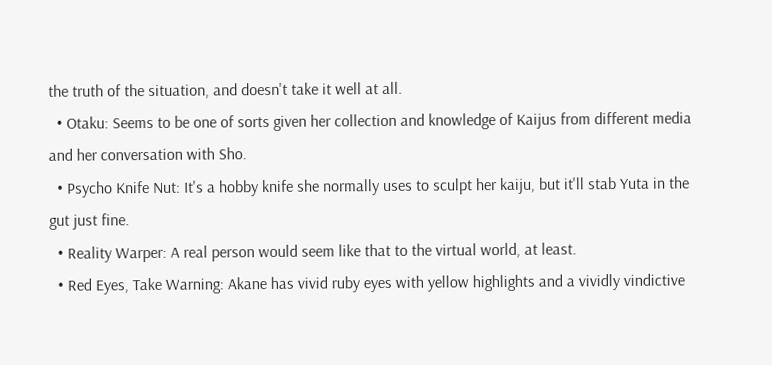the truth of the situation, and doesn't take it well at all.
  • Otaku: Seems to be one of sorts given her collection and knowledge of Kaijus from different media and her conversation with Sho.
  • Psycho Knife Nut: It's a hobby knife she normally uses to sculpt her kaiju, but it'll stab Yuta in the gut just fine.
  • Reality Warper: A real person would seem like that to the virtual world, at least.
  • Red Eyes, Take Warning: Akane has vivid ruby eyes with yellow highlights and a vividly vindictive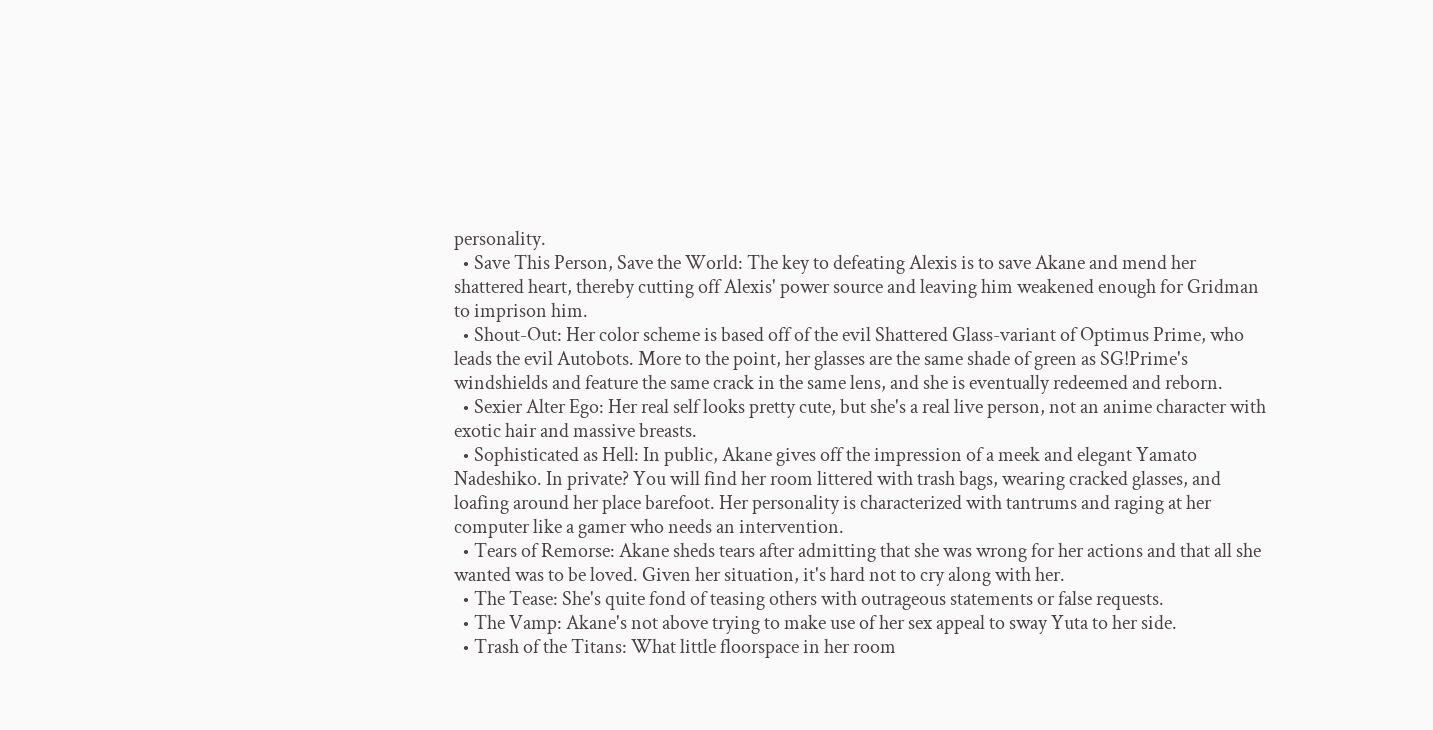personality.
  • Save This Person, Save the World: The key to defeating Alexis is to save Akane and mend her shattered heart, thereby cutting off Alexis' power source and leaving him weakened enough for Gridman to imprison him.
  • Shout-Out: Her color scheme is based off of the evil Shattered Glass-variant of Optimus Prime, who leads the evil Autobots. More to the point, her glasses are the same shade of green as SG!Prime's windshields and feature the same crack in the same lens, and she is eventually redeemed and reborn.
  • Sexier Alter Ego: Her real self looks pretty cute, but she's a real live person, not an anime character with exotic hair and massive breasts.
  • Sophisticated as Hell: In public, Akane gives off the impression of a meek and elegant Yamato Nadeshiko. In private? You will find her room littered with trash bags, wearing cracked glasses, and loafing around her place barefoot. Her personality is characterized with tantrums and raging at her computer like a gamer who needs an intervention.
  • Tears of Remorse: Akane sheds tears after admitting that she was wrong for her actions and that all she wanted was to be loved. Given her situation, it's hard not to cry along with her.
  • The Tease: She's quite fond of teasing others with outrageous statements or false requests.
  • The Vamp: Akane's not above trying to make use of her sex appeal to sway Yuta to her side.
  • Trash of the Titans: What little floorspace in her room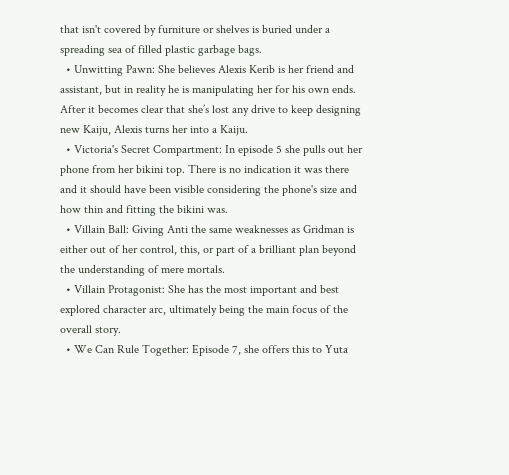that isn't covered by furniture or shelves is buried under a spreading sea of filled plastic garbage bags.
  • Unwitting Pawn: She believes Alexis Kerib is her friend and assistant, but in reality he is manipulating her for his own ends. After it becomes clear that she’s lost any drive to keep designing new Kaiju, Alexis turns her into a Kaiju.
  • Victoria's Secret Compartment: In episode 5 she pulls out her phone from her bikini top. There is no indication it was there and it should have been visible considering the phone's size and how thin and fitting the bikini was.
  • Villain Ball: Giving Anti the same weaknesses as Gridman is either out of her control, this, or part of a brilliant plan beyond the understanding of mere mortals.
  • Villain Protagonist: She has the most important and best explored character arc, ultimately being the main focus of the overall story.
  • We Can Rule Together: Episode 7, she offers this to Yuta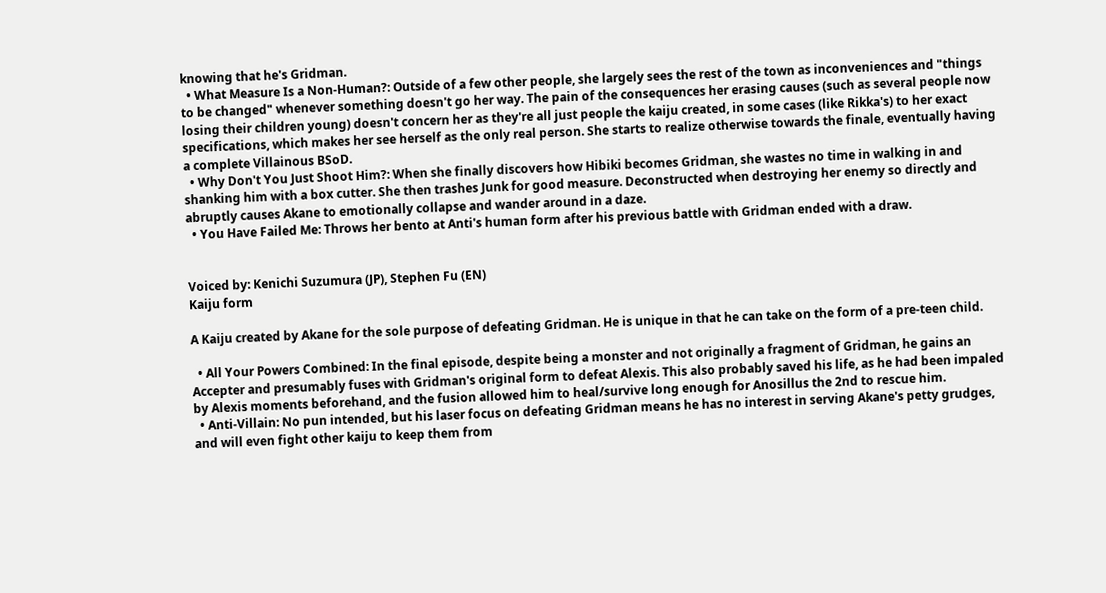knowing that he's Gridman.
  • What Measure Is a Non-Human?: Outside of a few other people, she largely sees the rest of the town as inconveniences and "things to be changed" whenever something doesn't go her way. The pain of the consequences her erasing causes (such as several people now losing their children young) doesn't concern her as they're all just people the kaiju created, in some cases (like Rikka's) to her exact specifications, which makes her see herself as the only real person. She starts to realize otherwise towards the finale, eventually having a complete Villainous BSoD.
  • Why Don't You Just Shoot Him?: When she finally discovers how Hibiki becomes Gridman, she wastes no time in walking in and shanking him with a box cutter. She then trashes Junk for good measure. Deconstructed when destroying her enemy so directly and abruptly causes Akane to emotionally collapse and wander around in a daze.
  • You Have Failed Me: Throws her bento at Anti's human form after his previous battle with Gridman ended with a draw.


Voiced by: Kenichi Suzumura (JP), Stephen Fu (EN)
Kaiju form

A Kaiju created by Akane for the sole purpose of defeating Gridman. He is unique in that he can take on the form of a pre-teen child.

  • All Your Powers Combined: In the final episode, despite being a monster and not originally a fragment of Gridman, he gains an Accepter and presumably fuses with Gridman's original form to defeat Alexis. This also probably saved his life, as he had been impaled by Alexis moments beforehand, and the fusion allowed him to heal/survive long enough for Anosillus the 2nd to rescue him.
  • Anti-Villain: No pun intended, but his laser focus on defeating Gridman means he has no interest in serving Akane's petty grudges, and will even fight other kaiju to keep them from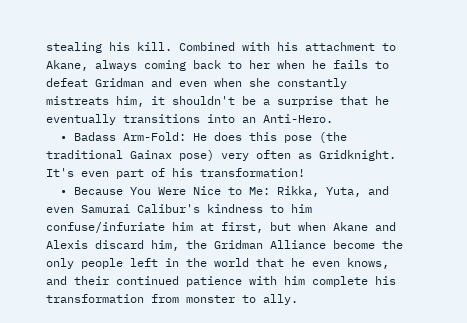stealing his kill. Combined with his attachment to Akane, always coming back to her when he fails to defeat Gridman and even when she constantly mistreats him, it shouldn't be a surprise that he eventually transitions into an Anti-Hero.
  • Badass Arm-Fold: He does this pose (the traditional Gainax pose) very often as Gridknight. It's even part of his transformation!
  • Because You Were Nice to Me: Rikka, Yuta, and even Samurai Calibur's kindness to him confuse/infuriate him at first, but when Akane and Alexis discard him, the Gridman Alliance become the only people left in the world that he even knows, and their continued patience with him complete his transformation from monster to ally.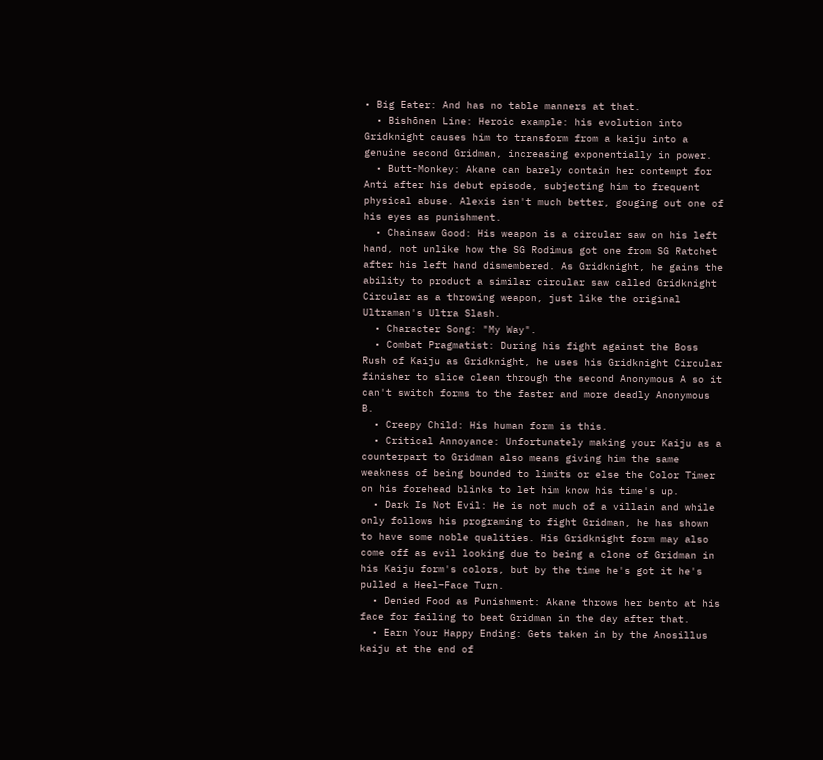• Big Eater: And has no table manners at that.
  • Bishōnen Line: Heroic example: his evolution into Gridknight causes him to transform from a kaiju into a genuine second Gridman, increasing exponentially in power.
  • Butt-Monkey: Akane can barely contain her contempt for Anti after his debut episode, subjecting him to frequent physical abuse. Alexis isn't much better, gouging out one of his eyes as punishment.
  • Chainsaw Good: His weapon is a circular saw on his left hand, not unlike how the SG Rodimus got one from SG Ratchet after his left hand dismembered. As Gridknight, he gains the ability to product a similar circular saw called Gridknight Circular as a throwing weapon, just like the original Ultraman's Ultra Slash.
  • Character Song: "My Way".
  • Combat Pragmatist: During his fight against the Boss Rush of Kaiju as Gridknight, he uses his Gridknight Circular finisher to slice clean through the second Anonymous A so it can't switch forms to the faster and more deadly Anonymous B.
  • Creepy Child: His human form is this.
  • Critical Annoyance: Unfortunately making your Kaiju as a counterpart to Gridman also means giving him the same weakness of being bounded to limits or else the Color Timer on his forehead blinks to let him know his time's up.
  • Dark Is Not Evil: He is not much of a villain and while only follows his programing to fight Gridman, he has shown to have some noble qualities. His Gridknight form may also come off as evil looking due to being a clone of Gridman in his Kaiju form's colors, but by the time he's got it he's pulled a Heel–Face Turn.
  • Denied Food as Punishment: Akane throws her bento at his face for failing to beat Gridman in the day after that.
  • Earn Your Happy Ending: Gets taken in by the Anosillus kaiju at the end of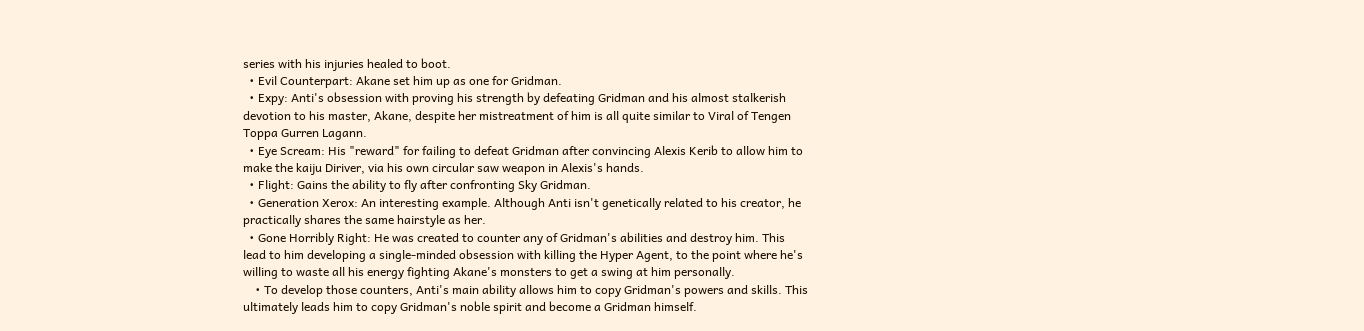series with his injuries healed to boot.
  • Evil Counterpart: Akane set him up as one for Gridman.
  • Expy: Anti's obsession with proving his strength by defeating Gridman and his almost stalkerish devotion to his master, Akane, despite her mistreatment of him is all quite similar to Viral of Tengen Toppa Gurren Lagann.
  • Eye Scream: His "reward" for failing to defeat Gridman after convincing Alexis Kerib to allow him to make the kaiju Diriver, via his own circular saw weapon in Alexis's hands.
  • Flight: Gains the ability to fly after confronting Sky Gridman.
  • Generation Xerox: An interesting example. Although Anti isn't genetically related to his creator, he practically shares the same hairstyle as her.
  • Gone Horribly Right: He was created to counter any of Gridman's abilities and destroy him. This lead to him developing a single-minded obsession with killing the Hyper Agent, to the point where he's willing to waste all his energy fighting Akane's monsters to get a swing at him personally.
    • To develop those counters, Anti's main ability allows him to copy Gridman's powers and skills. This ultimately leads him to copy Gridman's noble spirit and become a Gridman himself.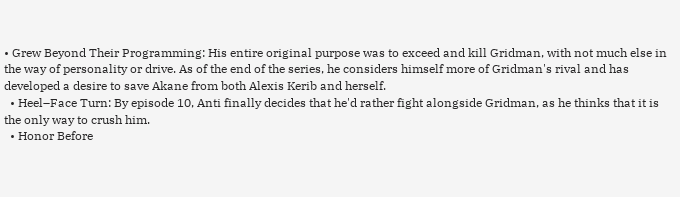• Grew Beyond Their Programming: His entire original purpose was to exceed and kill Gridman, with not much else in the way of personality or drive. As of the end of the series, he considers himself more of Gridman's rival and has developed a desire to save Akane from both Alexis Kerib and herself.
  • Heel–Face Turn: By episode 10, Anti finally decides that he'd rather fight alongside Gridman, as he thinks that it is the only way to crush him.
  • Honor Before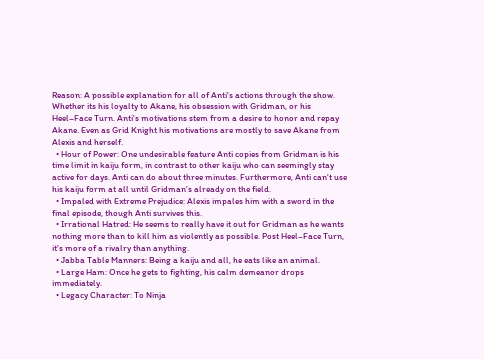Reason: A possible explanation for all of Anti's actions through the show. Whether its his loyalty to Akane, his obsession with Gridman, or his Heel–Face Turn. Anti's motivations stem from a desire to honor and repay Akane. Even as Grid Knight his motivations are mostly to save Akane from Alexis and herself.
  • Hour of Power: One undesirable feature Anti copies from Gridman is his time limit in kaiju form, in contrast to other kaiju who can seemingly stay active for days. Anti can do about three minutes. Furthermore, Anti can't use his kaiju form at all until Gridman's already on the field.
  • Impaled with Extreme Prejudice: Alexis impales him with a sword in the final episode, though Anti survives this.
  • Irrational Hatred: He seems to really have it out for Gridman as he wants nothing more than to kill him as violently as possible. Post Heel–Face Turn, it's more of a rivalry than anything.
  • Jabba Table Manners: Being a kaiju and all, he eats like an animal.
  • Large Ham: Once he gets to fighting, his calm demeanor drops immediately.
  • Legacy Character: To Ninja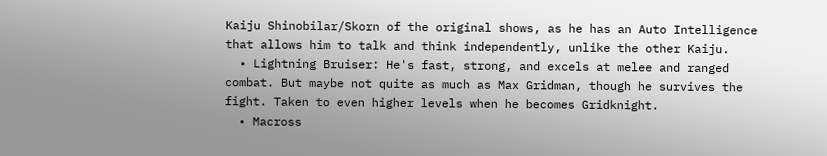Kaiju Shinobilar/Skorn of the original shows, as he has an Auto Intelligence that allows him to talk and think independently, unlike the other Kaiju.
  • Lightning Bruiser: He's fast, strong, and excels at melee and ranged combat. But maybe not quite as much as Max Gridman, though he survives the fight. Taken to even higher levels when he becomes Gridknight.
  • Macross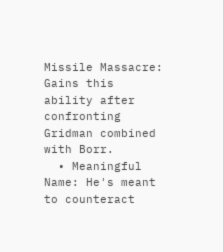Missile Massacre: Gains this ability after confronting Gridman combined with Borr.
  • Meaningful Name: He's meant to counteract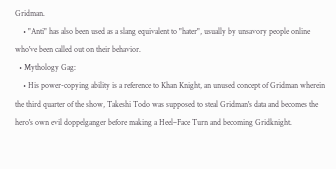Gridman.
    • "Anti" has also been used as a slang equivalent to "hater", usually by unsavory people online who've been called out on their behavior.
  • Mythology Gag:
    • His power-copying ability is a reference to Khan Knight, an unused concept of Gridman wherein the third quarter of the show, Takeshi Todo was supposed to steal Gridman's data and becomes the hero's own evil doppelganger before making a Heel–Face Turn and becoming Gridknight.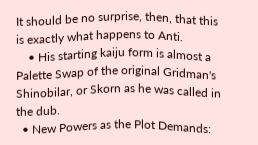It should be no surprise, then, that this is exactly what happens to Anti.
    • His starting kaiju form is almost a Palette Swap of the original Gridman's Shinobilar, or Skorn as he was called in the dub.
  • New Powers as the Plot Demands: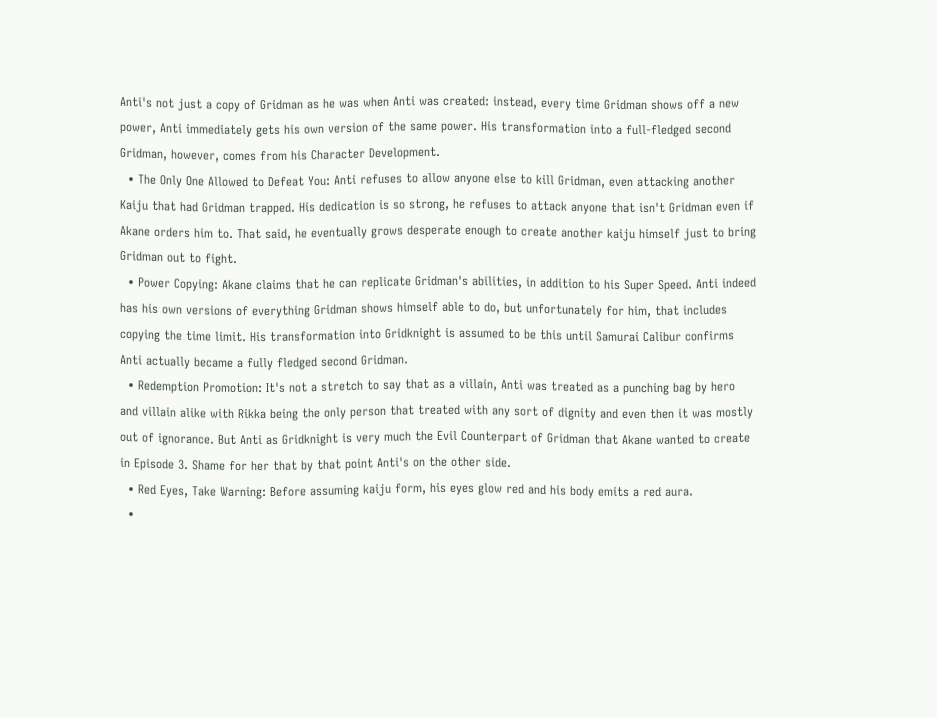Anti's not just a copy of Gridman as he was when Anti was created: instead, every time Gridman shows off a new power, Anti immediately gets his own version of the same power. His transformation into a full-fledged second Gridman, however, comes from his Character Development.
  • The Only One Allowed to Defeat You: Anti refuses to allow anyone else to kill Gridman, even attacking another Kaiju that had Gridman trapped. His dedication is so strong, he refuses to attack anyone that isn't Gridman even if Akane orders him to. That said, he eventually grows desperate enough to create another kaiju himself just to bring Gridman out to fight.
  • Power Copying: Akane claims that he can replicate Gridman's abilities, in addition to his Super Speed. Anti indeed has his own versions of everything Gridman shows himself able to do, but unfortunately for him, that includes copying the time limit. His transformation into Gridknight is assumed to be this until Samurai Calibur confirms Anti actually became a fully fledged second Gridman.
  • Redemption Promotion: It's not a stretch to say that as a villain, Anti was treated as a punching bag by hero and villain alike with Rikka being the only person that treated with any sort of dignity and even then it was mostly out of ignorance. But Anti as Gridknight is very much the Evil Counterpart of Gridman that Akane wanted to create in Episode 3. Shame for her that by that point Anti's on the other side.
  • Red Eyes, Take Warning: Before assuming kaiju form, his eyes glow red and his body emits a red aura.
  •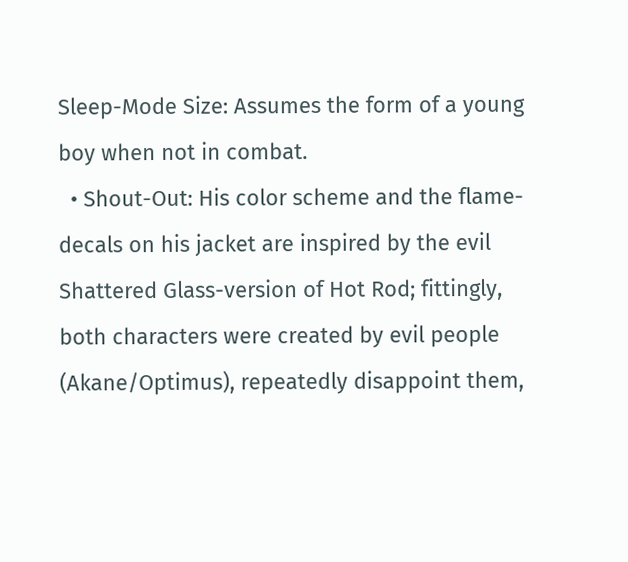Sleep-Mode Size: Assumes the form of a young boy when not in combat.
  • Shout-Out: His color scheme and the flame-decals on his jacket are inspired by the evil Shattered Glass-version of Hot Rod; fittingly, both characters were created by evil people (Akane/Optimus), repeatedly disappoint them,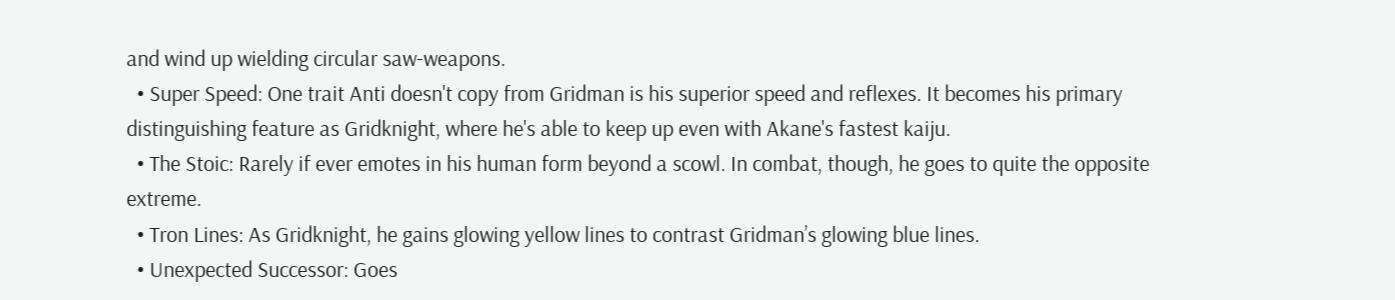and wind up wielding circular saw-weapons.
  • Super Speed: One trait Anti doesn't copy from Gridman is his superior speed and reflexes. It becomes his primary distinguishing feature as Gridknight, where he's able to keep up even with Akane's fastest kaiju.
  • The Stoic: Rarely if ever emotes in his human form beyond a scowl. In combat, though, he goes to quite the opposite extreme.
  • Tron Lines: As Gridknight, he gains glowing yellow lines to contrast Gridman’s glowing blue lines.
  • Unexpected Successor: Goes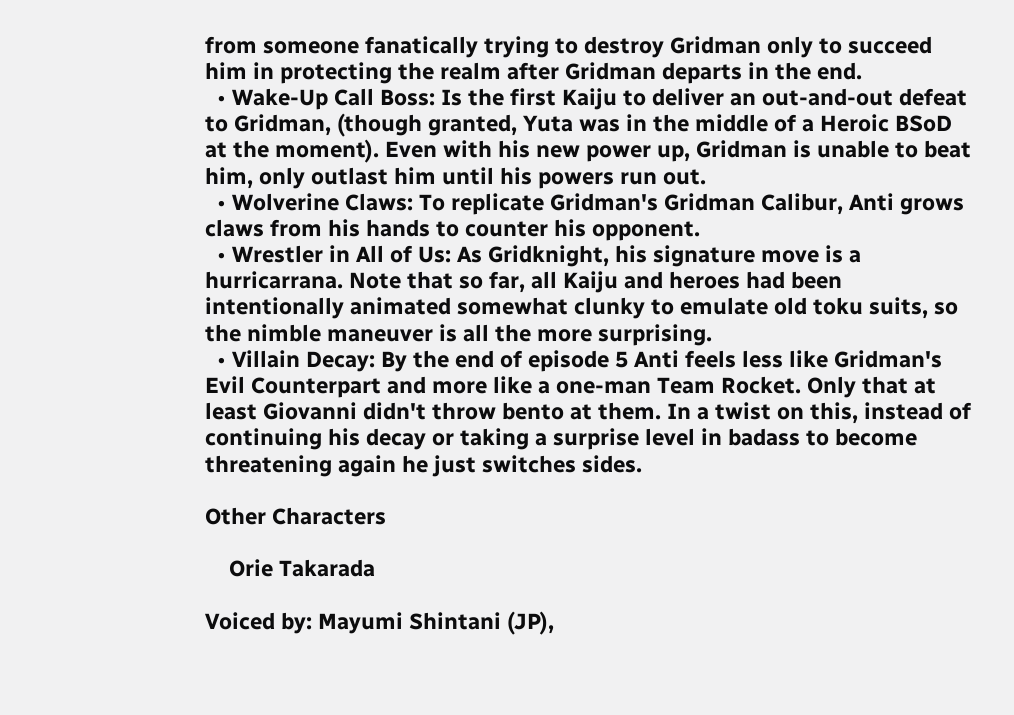from someone fanatically trying to destroy Gridman only to succeed him in protecting the realm after Gridman departs in the end.
  • Wake-Up Call Boss: Is the first Kaiju to deliver an out-and-out defeat to Gridman, (though granted, Yuta was in the middle of a Heroic BSoD at the moment). Even with his new power up, Gridman is unable to beat him, only outlast him until his powers run out.
  • Wolverine Claws: To replicate Gridman's Gridman Calibur, Anti grows claws from his hands to counter his opponent.
  • Wrestler in All of Us: As Gridknight, his signature move is a hurricarrana. Note that so far, all Kaiju and heroes had been intentionally animated somewhat clunky to emulate old toku suits, so the nimble maneuver is all the more surprising.
  • Villain Decay: By the end of episode 5 Anti feels less like Gridman's Evil Counterpart and more like a one-man Team Rocket. Only that at least Giovanni didn't throw bento at them. In a twist on this, instead of continuing his decay or taking a surprise level in badass to become threatening again he just switches sides.

Other Characters

    Orie Takarada

Voiced by: Mayumi Shintani (JP),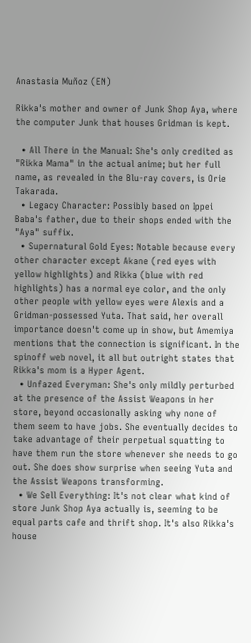Anastasia Muñoz (EN)

Rikka's mother and owner of Junk Shop Aya, where the computer Junk that houses Gridman is kept.

  • All There in the Manual: She's only credited as "Rikka Mama" in the actual anime; but her full name, as revealed in the Blu-ray covers, is Orie Takarada.
  • Legacy Character: Possibly based on Ippei Baba's father, due to their shops ended with the "Aya" suffix.
  • Supernatural Gold Eyes: Notable because every other character except Akane (red eyes with yellow highlights) and Rikka (blue with red highlights) has a normal eye color, and the only other people with yellow eyes were Alexis and a Gridman-possessed Yuta. That said, her overall importance doesn't come up in show, but Amemiya mentions that the connection is significant. In the spinoff web novel, it all but outright states that Rikka's mom is a Hyper Agent.
  • Unfazed Everyman: She's only mildly perturbed at the presence of the Assist Weapons in her store, beyond occasionally asking why none of them seem to have jobs. She eventually decides to take advantage of their perpetual squatting to have them run the store whenever she needs to go out. She does show surprise when seeing Yuta and the Assist Weapons transforming.
  • We Sell Everything: It's not clear what kind of store Junk Shop Aya actually is, seeming to be equal parts cafe and thrift shop. It's also Rikka's house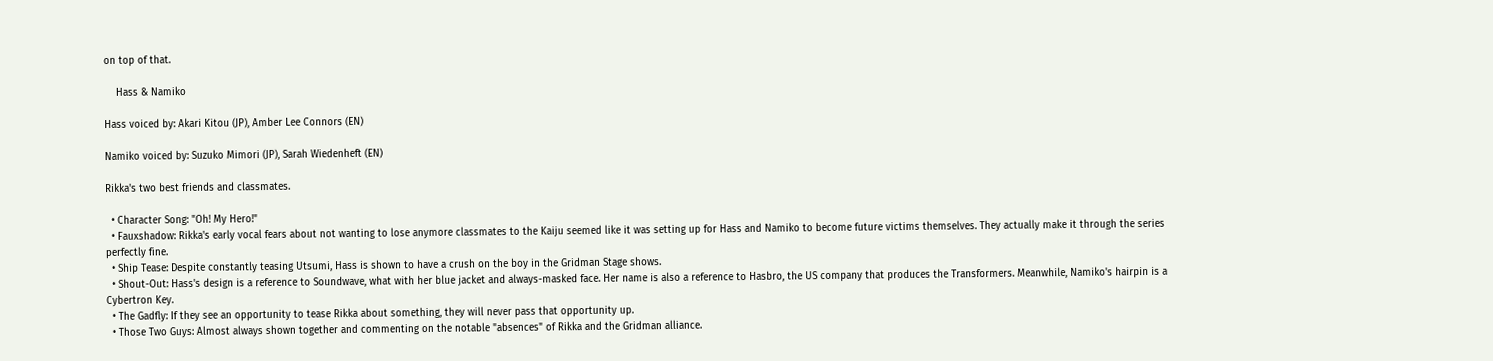on top of that.

    Hass & Namiko

Hass voiced by: Akari Kitou (JP), Amber Lee Connors (EN)

Namiko voiced by: Suzuko Mimori (JP), Sarah Wiedenheft (EN)

Rikka's two best friends and classmates.

  • Character Song: "Oh! My Hero!"
  • Fauxshadow: Rikka's early vocal fears about not wanting to lose anymore classmates to the Kaiju seemed like it was setting up for Hass and Namiko to become future victims themselves. They actually make it through the series perfectly fine.
  • Ship Tease: Despite constantly teasing Utsumi, Hass is shown to have a crush on the boy in the Gridman Stage shows.
  • Shout-Out: Hass's design is a reference to Soundwave, what with her blue jacket and always-masked face. Her name is also a reference to Hasbro, the US company that produces the Transformers. Meanwhile, Namiko's hairpin is a Cybertron Key.
  • The Gadfly: If they see an opportunity to tease Rikka about something, they will never pass that opportunity up.
  • Those Two Guys: Almost always shown together and commenting on the notable "absences" of Rikka and the Gridman alliance.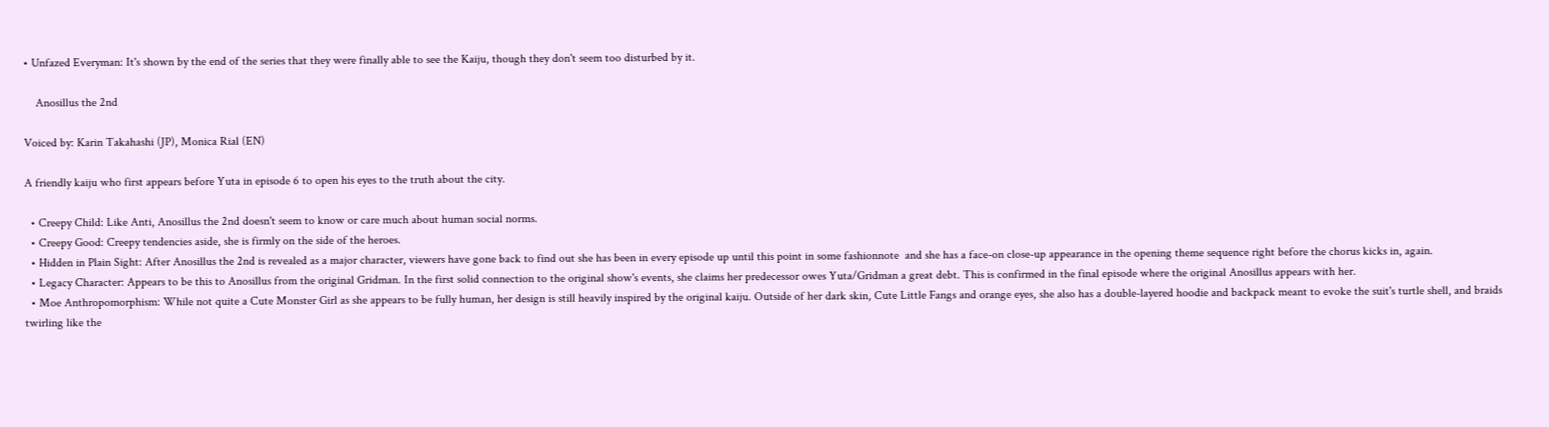• Unfazed Everyman: It's shown by the end of the series that they were finally able to see the Kaiju, though they don't seem too disturbed by it.

    Anosillus the 2nd

Voiced by: Karin Takahashi (JP), Monica Rial (EN)

A friendly kaiju who first appears before Yuta in episode 6 to open his eyes to the truth about the city.

  • Creepy Child: Like Anti, Anosillus the 2nd doesn't seem to know or care much about human social norms.
  • Creepy Good: Creepy tendencies aside, she is firmly on the side of the heroes.
  • Hidden in Plain Sight: After Anosillus the 2nd is revealed as a major character, viewers have gone back to find out she has been in every episode up until this point in some fashionnote  and she has a face-on close-up appearance in the opening theme sequence right before the chorus kicks in, again.
  • Legacy Character: Appears to be this to Anosillus from the original Gridman. In the first solid connection to the original show's events, she claims her predecessor owes Yuta/Gridman a great debt. This is confirmed in the final episode where the original Anosillus appears with her.
  • Moe Anthropomorphism: While not quite a Cute Monster Girl as she appears to be fully human, her design is still heavily inspired by the original kaiju. Outside of her dark skin, Cute Little Fangs and orange eyes, she also has a double-layered hoodie and backpack meant to evoke the suit's turtle shell, and braids twirling like the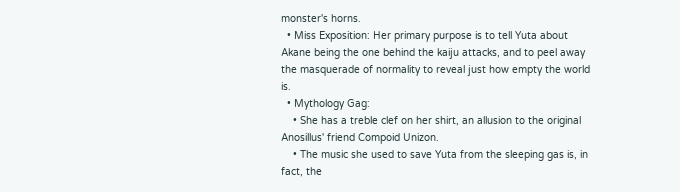monster's horns.
  • Miss Exposition: Her primary purpose is to tell Yuta about Akane being the one behind the kaiju attacks, and to peel away the masquerade of normality to reveal just how empty the world is.
  • Mythology Gag:
    • She has a treble clef on her shirt, an allusion to the original Anosillus' friend Compoid Unizon.
    • The music she used to save Yuta from the sleeping gas is, in fact, the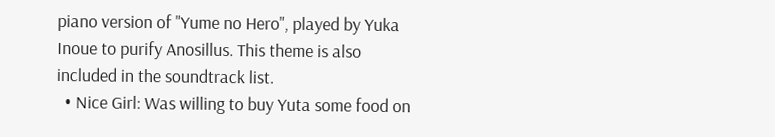piano version of "Yume no Hero", played by Yuka Inoue to purify Anosillus. This theme is also included in the soundtrack list.
  • Nice Girl: Was willing to buy Yuta some food on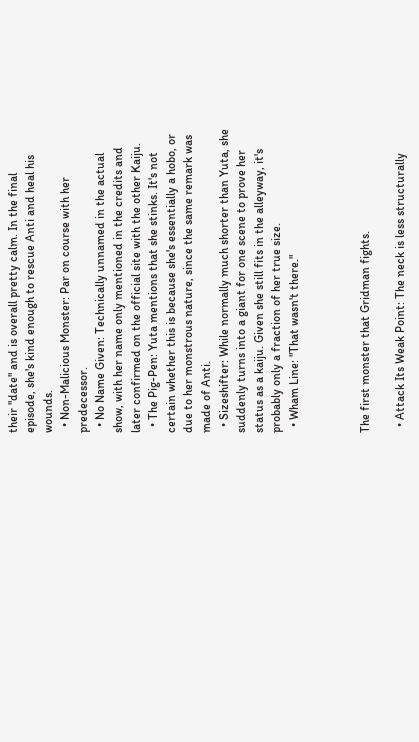their "date" and is overall pretty calm. In the final episode, she's kind enough to rescue Anti and heal his wounds.
  • Non-Malicious Monster: Par on course with her predecessor.
  • No Name Given: Technically unnamed in the actual show, with her name only mentioned in the credits and later confirmed on the official site with the other Kaiju.
  • The Pig-Pen: Yuta mentions that she stinks. It's not certain whether this is because she's essentially a hobo, or due to her monstrous nature, since the same remark was made of Anti.
  • Sizeshifter: While normally much shorter than Yuta, she suddenly turns into a giant for one scene to prove her status as a kaiju. Given she still fits in the alleyway, it's probably only a fraction of her true size.
  • Wham Line: "That wasn't there."



The first monster that Gridman fights.

  • Attack Its Weak Point: The neck is less structurally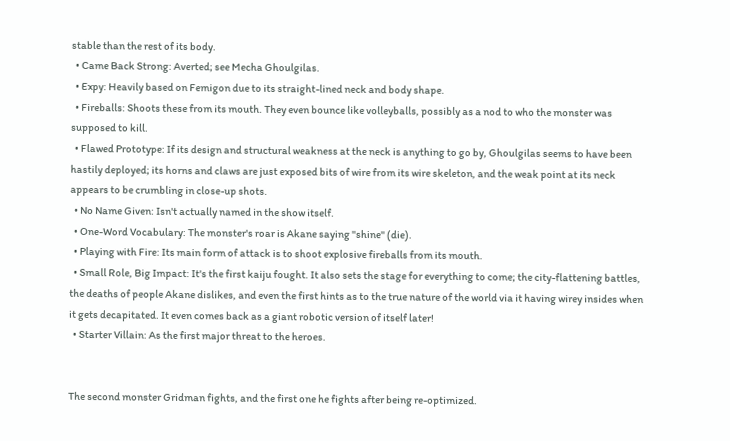stable than the rest of its body.
  • Came Back Strong: Averted; see Mecha Ghoulgilas.
  • Expy: Heavily based on Femigon due to its straight-lined neck and body shape.
  • Fireballs: Shoots these from its mouth. They even bounce like volleyballs, possibly as a nod to who the monster was supposed to kill.
  • Flawed Prototype: If its design and structural weakness at the neck is anything to go by, Ghoulgilas seems to have been hastily deployed; its horns and claws are just exposed bits of wire from its wire skeleton, and the weak point at its neck appears to be crumbling in close-up shots.
  • No Name Given: Isn't actually named in the show itself.
  • One-Word Vocabulary: The monster's roar is Akane saying "shine" (die).
  • Playing with Fire: Its main form of attack is to shoot explosive fireballs from its mouth.
  • Small Role, Big Impact: It's the first kaiju fought. It also sets the stage for everything to come; the city-flattening battles, the deaths of people Akane dislikes, and even the first hints as to the true nature of the world via it having wirey insides when it gets decapitated. It even comes back as a giant robotic version of itself later!
  • Starter Villain: As the first major threat to the heroes.


The second monster Gridman fights, and the first one he fights after being re-optimized.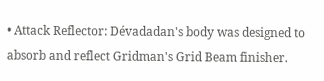• Attack Reflector: Dévadadan's body was designed to absorb and reflect Gridman's Grid Beam finisher.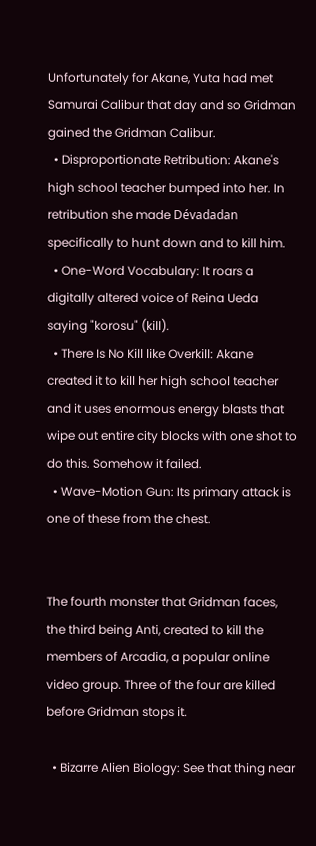Unfortunately for Akane, Yuta had met Samurai Calibur that day and so Gridman gained the Gridman Calibur.
  • Disproportionate Retribution: Akane's high school teacher bumped into her. In retribution she made Dévadadan specifically to hunt down and to kill him.
  • One-Word Vocabulary: It roars a digitally altered voice of Reina Ueda saying "korosu" (kill).
  • There Is No Kill like Overkill: Akane created it to kill her high school teacher and it uses enormous energy blasts that wipe out entire city blocks with one shot to do this. Somehow it failed.
  • Wave-Motion Gun: Its primary attack is one of these from the chest.


The fourth monster that Gridman faces, the third being Anti, created to kill the members of Arcadia, a popular online video group. Three of the four are killed before Gridman stops it.

  • Bizarre Alien Biology: See that thing near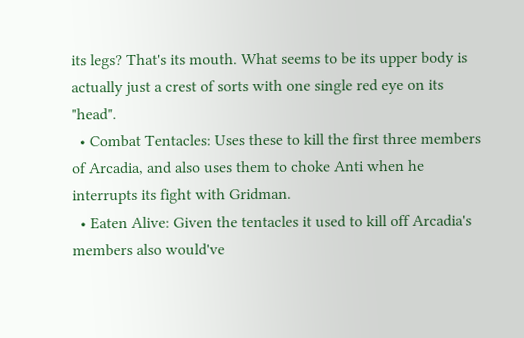its legs? That's its mouth. What seems to be its upper body is actually just a crest of sorts with one single red eye on its "head".
  • Combat Tentacles: Uses these to kill the first three members of Arcadia, and also uses them to choke Anti when he interrupts its fight with Gridman.
  • Eaten Alive: Given the tentacles it used to kill off Arcadia's members also would've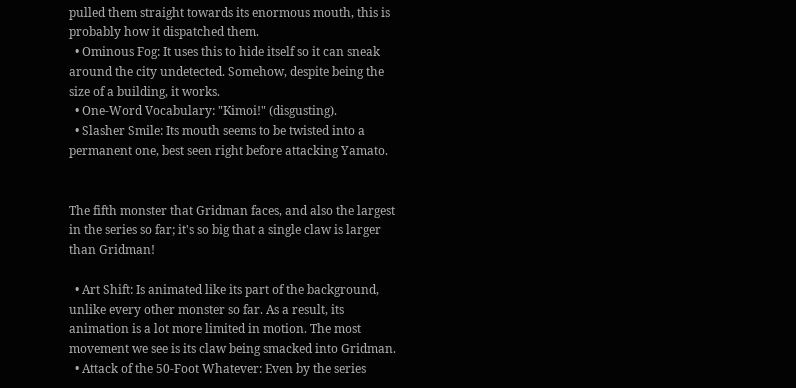pulled them straight towards its enormous mouth, this is probably how it dispatched them.
  • Ominous Fog: It uses this to hide itself so it can sneak around the city undetected. Somehow, despite being the size of a building, it works.
  • One-Word Vocabulary: "Kimoi!" (disgusting).
  • Slasher Smile: Its mouth seems to be twisted into a permanent one, best seen right before attacking Yamato.


The fifth monster that Gridman faces, and also the largest in the series so far; it's so big that a single claw is larger than Gridman!

  • Art Shift: Is animated like its part of the background, unlike every other monster so far. As a result, its animation is a lot more limited in motion. The most movement we see is its claw being smacked into Gridman.
  • Attack of the 50-Foot Whatever: Even by the series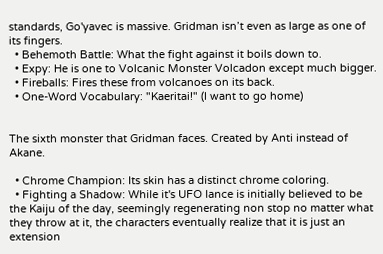standards, Go'yavec is massive. Gridman isn’t even as large as one of its fingers.
  • Behemoth Battle: What the fight against it boils down to.
  • Expy: He is one to Volcanic Monster Volcadon except much bigger.
  • Fireballs: Fires these from volcanoes on its back.
  • One-Word Vocabulary: "Kaeritai!" (I want to go home)


The sixth monster that Gridman faces. Created by Anti instead of Akane.

  • Chrome Champion: Its skin has a distinct chrome coloring.
  • Fighting a Shadow: While it's UFO lance is initially believed to be the Kaiju of the day, seemingly regenerating non stop no matter what they throw at it, the characters eventually realize that it is just an extension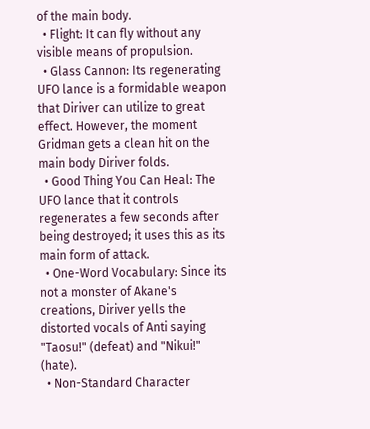of the main body.
  • Flight: It can fly without any visible means of propulsion.
  • Glass Cannon: Its regenerating UFO lance is a formidable weapon that Diriver can utilize to great effect. However, the moment Gridman gets a clean hit on the main body Diriver folds.
  • Good Thing You Can Heal: The UFO lance that it controls regenerates a few seconds after being destroyed; it uses this as its main form of attack.
  • One-Word Vocabulary: Since its not a monster of Akane's creations, Diriver yells the distorted vocals of Anti saying "Taosu!" (defeat) and "Nikui!" (hate).
  • Non-Standard Character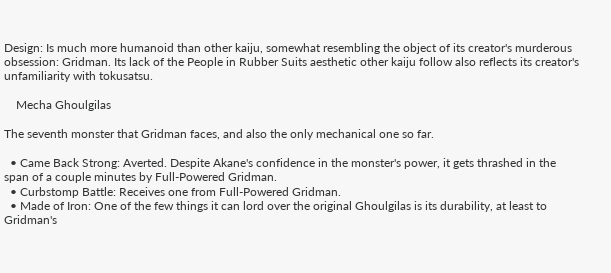Design: Is much more humanoid than other kaiju, somewhat resembling the object of its creator's murderous obsession: Gridman. Its lack of the People in Rubber Suits aesthetic other kaiju follow also reflects its creator's unfamiliarity with tokusatsu.

    Mecha Ghoulgilas

The seventh monster that Gridman faces, and also the only mechanical one so far.

  • Came Back Strong: Averted. Despite Akane's confidence in the monster's power, it gets thrashed in the span of a couple minutes by Full-Powered Gridman.
  • Curbstomp Battle: Receives one from Full-Powered Gridman.
  • Made of Iron: One of the few things it can lord over the original Ghoulgilas is its durability, at least to Gridman's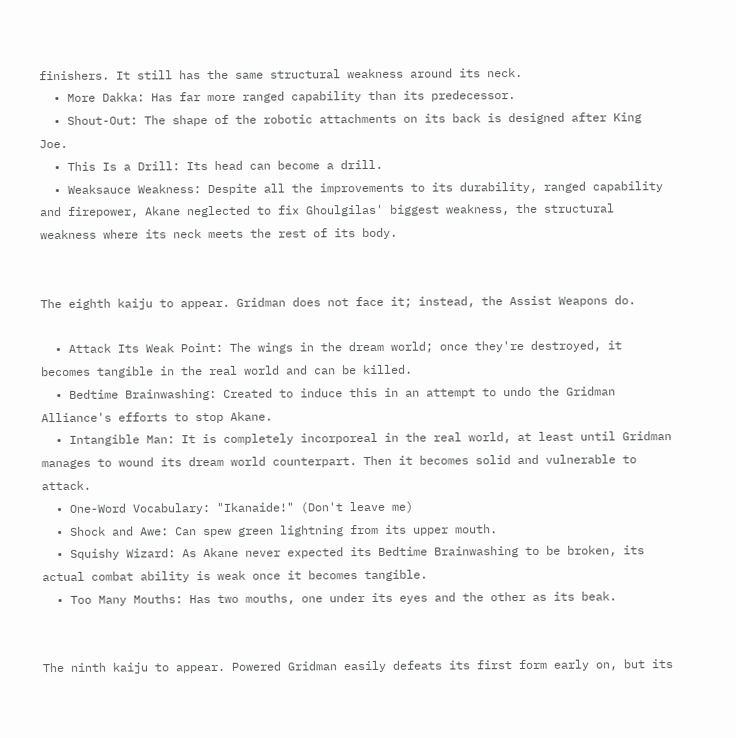finishers. It still has the same structural weakness around its neck.
  • More Dakka: Has far more ranged capability than its predecessor.
  • Shout-Out: The shape of the robotic attachments on its back is designed after King Joe.
  • This Is a Drill: Its head can become a drill.
  • Weaksauce Weakness: Despite all the improvements to its durability, ranged capability and firepower, Akane neglected to fix Ghoulgilas' biggest weakness, the structural weakness where its neck meets the rest of its body.


The eighth kaiju to appear. Gridman does not face it; instead, the Assist Weapons do.

  • Attack Its Weak Point: The wings in the dream world; once they're destroyed, it becomes tangible in the real world and can be killed.
  • Bedtime Brainwashing: Created to induce this in an attempt to undo the Gridman Alliance's efforts to stop Akane.
  • Intangible Man: It is completely incorporeal in the real world, at least until Gridman manages to wound its dream world counterpart. Then it becomes solid and vulnerable to attack.
  • One-Word Vocabulary: "Ikanaide!" (Don't leave me)
  • Shock and Awe: Can spew green lightning from its upper mouth.
  • Squishy Wizard: As Akane never expected its Bedtime Brainwashing to be broken, its actual combat ability is weak once it becomes tangible.
  • Too Many Mouths: Has two mouths, one under its eyes and the other as its beak.


The ninth kaiju to appear. Powered Gridman easily defeats its first form early on, but its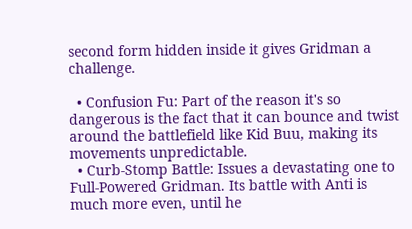second form hidden inside it gives Gridman a challenge.

  • Confusion Fu: Part of the reason it's so dangerous is the fact that it can bounce and twist around the battlefield like Kid Buu, making its movements unpredictable.
  • Curb-Stomp Battle: Issues a devastating one to Full-Powered Gridman. Its battle with Anti is much more even, until he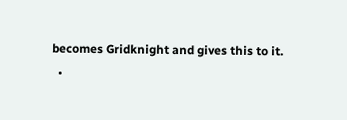becomes Gridknight and gives this to it.
  •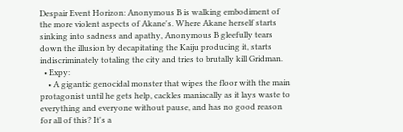Despair Event Horizon: Anonymous B is walking embodiment of the more violent aspects of Akane's. Where Akane herself starts sinking into sadness and apathy, Anonymous B gleefully tears down the illusion by decapitating the Kaiju producing it, starts indiscriminately totaling the city and tries to brutally kill Gridman.
  • Expy:
    • A gigantic genocidal monster that wipes the floor with the main protagonist until he gets help, cackles maniacally as it lays waste to everything and everyone without pause, and has no good reason for all of this? It's a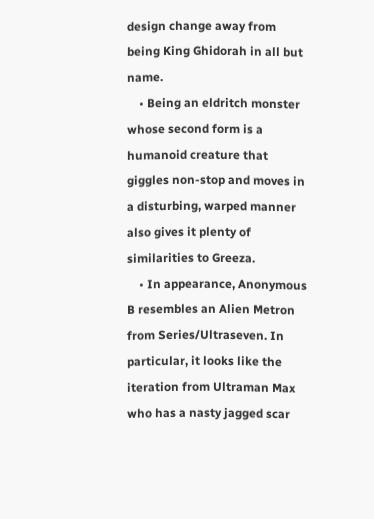design change away from being King Ghidorah in all but name.
    • Being an eldritch monster whose second form is a humanoid creature that giggles non-stop and moves in a disturbing, warped manner also gives it plenty of similarities to Greeza.
    • In appearance, Anonymous B resembles an Alien Metron from Series/Ultraseven. In particular, it looks like the iteration from Ultraman Max who has a nasty jagged scar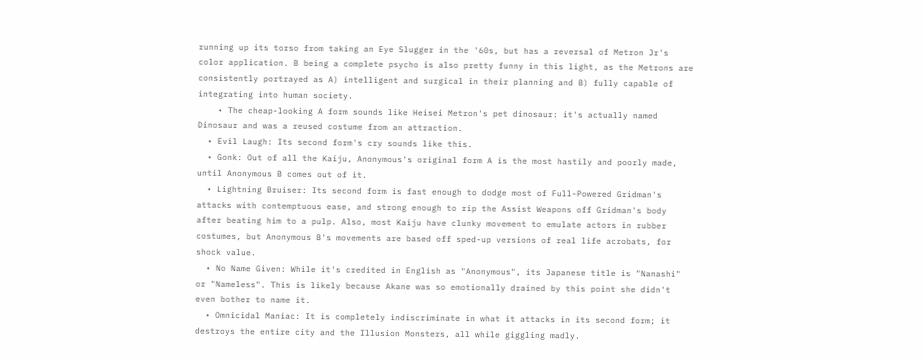running up its torso from taking an Eye Slugger in the '60s, but has a reversal of Metron Jr's color application. B being a complete psycho is also pretty funny in this light, as the Metrons are consistently portrayed as A) intelligent and surgical in their planning and B) fully capable of integrating into human society.
    • The cheap-looking A form sounds like Heisei Metron's pet dinosaur: it's actually named Dinosaur and was a reused costume from an attraction.
  • Evil Laugh: Its second form's cry sounds like this.
  • Gonk: Out of all the Kaiju, Anonymous's original form A is the most hastily and poorly made, until Anonymous B comes out of it.
  • Lightning Bruiser: Its second form is fast enough to dodge most of Full-Powered Gridman's attacks with contemptuous ease, and strong enough to rip the Assist Weapons off Gridman's body after beating him to a pulp. Also, most Kaiju have clunky movement to emulate actors in rubber costumes, but Anonymous B's movements are based off sped-up versions of real life acrobats, for shock value.
  • No Name Given: While it's credited in English as "Anonymous", its Japanese title is "Nanashi" or "Nameless". This is likely because Akane was so emotionally drained by this point she didn't even bother to name it.
  • Omnicidal Maniac: It is completely indiscriminate in what it attacks in its second form; it destroys the entire city and the Illusion Monsters, all while giggling madly.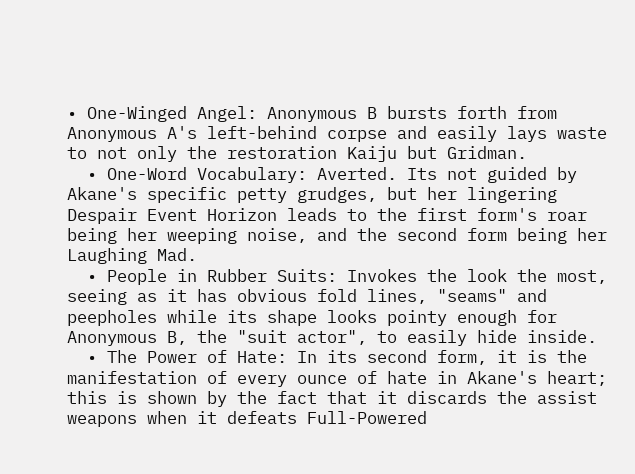• One-Winged Angel: Anonymous B bursts forth from Anonymous A's left-behind corpse and easily lays waste to not only the restoration Kaiju but Gridman.
  • One-Word Vocabulary: Averted. Its not guided by Akane's specific petty grudges, but her lingering Despair Event Horizon leads to the first form's roar being her weeping noise, and the second form being her Laughing Mad.
  • People in Rubber Suits: Invokes the look the most, seeing as it has obvious fold lines, "seams" and peepholes while its shape looks pointy enough for Anonymous B, the "suit actor", to easily hide inside.
  • The Power of Hate: In its second form, it is the manifestation of every ounce of hate in Akane's heart; this is shown by the fact that it discards the assist weapons when it defeats Full-Powered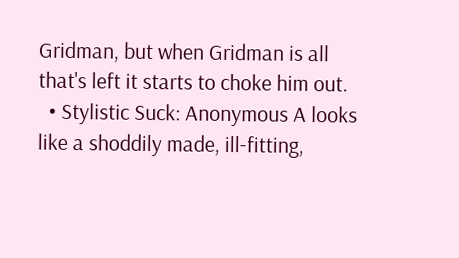Gridman, but when Gridman is all that's left it starts to choke him out.
  • Stylistic Suck: Anonymous A looks like a shoddily made, ill-fitting,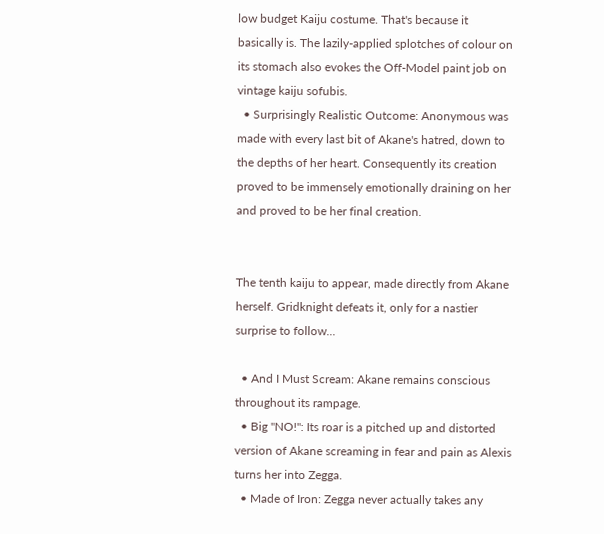low budget Kaiju costume. That's because it basically is. The lazily-applied splotches of colour on its stomach also evokes the Off-Model paint job on vintage kaiju sofubis.
  • Surprisingly Realistic Outcome: Anonymous was made with every last bit of Akane's hatred, down to the depths of her heart. Consequently its creation proved to be immensely emotionally draining on her and proved to be her final creation.


The tenth kaiju to appear, made directly from Akane herself. Gridknight defeats it, only for a nastier surprise to follow...

  • And I Must Scream: Akane remains conscious throughout its rampage.
  • Big "NO!": Its roar is a pitched up and distorted version of Akane screaming in fear and pain as Alexis turns her into Zegga.
  • Made of Iron: Zegga never actually takes any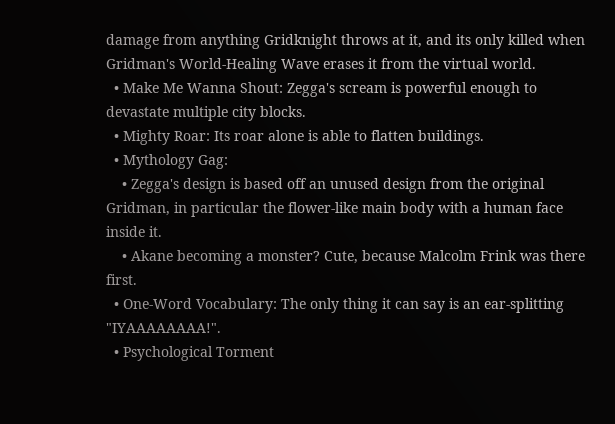damage from anything Gridknight throws at it, and its only killed when Gridman's World-Healing Wave erases it from the virtual world.
  • Make Me Wanna Shout: Zegga's scream is powerful enough to devastate multiple city blocks.
  • Mighty Roar: Its roar alone is able to flatten buildings.
  • Mythology Gag:
    • Zegga's design is based off an unused design from the original Gridman, in particular the flower-like main body with a human face inside it.
    • Akane becoming a monster? Cute, because Malcolm Frink was there first.
  • One-Word Vocabulary: The only thing it can say is an ear-splitting "IYAAAAAAAA!".
  • Psychological Torment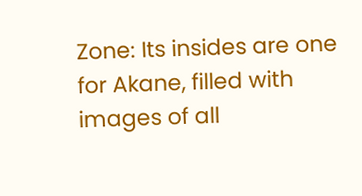Zone: Its insides are one for Akane, filled with images of all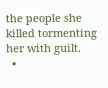the people she killed tormenting her with guilt.
  •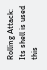Rolling Attack: Its shell is used this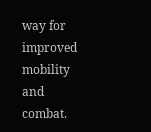way for improved mobility and combat.